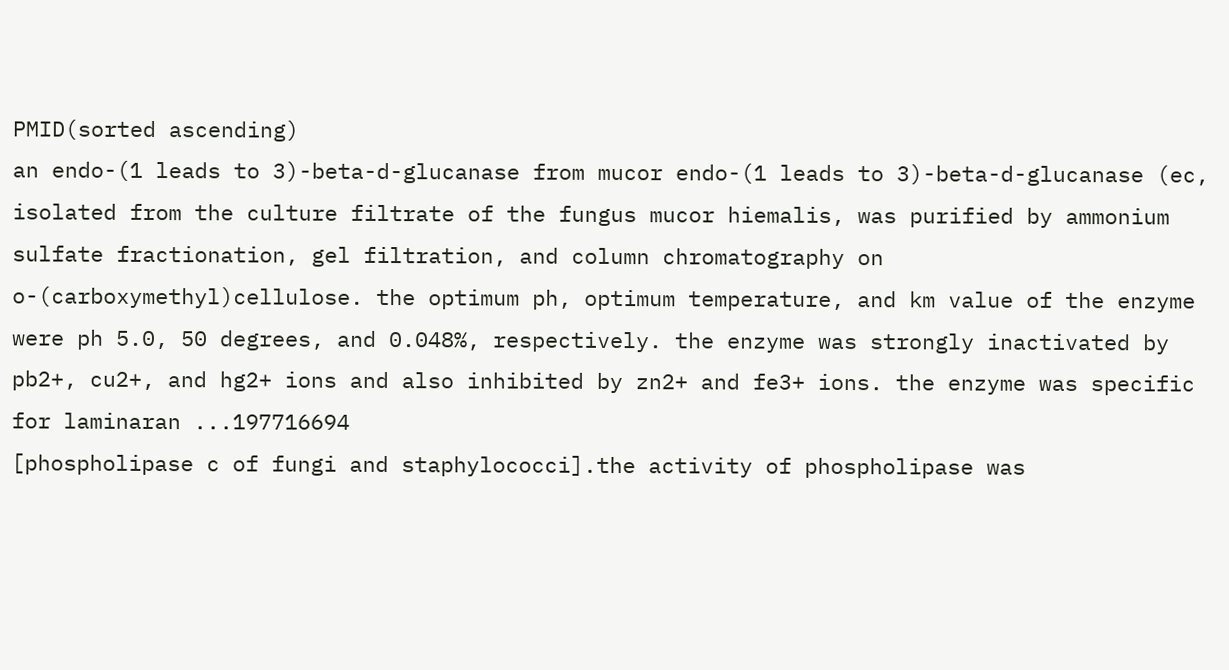PMID(sorted ascending)
an endo-(1 leads to 3)-beta-d-glucanase from mucor endo-(1 leads to 3)-beta-d-glucanase (ec, isolated from the culture filtrate of the fungus mucor hiemalis, was purified by ammonium sulfate fractionation, gel filtration, and column chromatography on o-(carboxymethyl)cellulose. the optimum ph, optimum temperature, and km value of the enzyme were ph 5.0, 50 degrees, and 0.048%, respectively. the enzyme was strongly inactivated by pb2+, cu2+, and hg2+ ions and also inhibited by zn2+ and fe3+ ions. the enzyme was specific for laminaran ...197716694
[phospholipase c of fungi and staphylococci].the activity of phospholipase was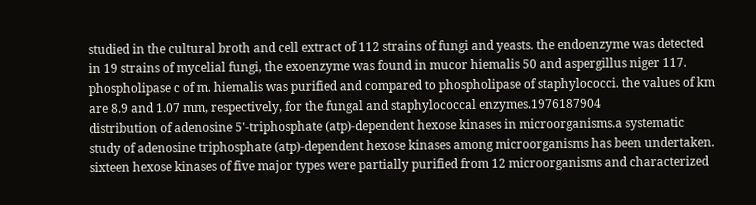studied in the cultural broth and cell extract of 112 strains of fungi and yeasts. the endoenzyme was detected in 19 strains of mycelial fungi, the exoenzyme was found in mucor hiemalis 50 and aspergillus niger 117. phospholipase c of m. hiemalis was purified and compared to phospholipase of staphylococci. the values of km are 8.9 and 1.07 mm, respectively, for the fungal and staphylococcal enzymes.1976187904
distribution of adenosine 5'-triphosphate (atp)-dependent hexose kinases in microorganisms.a systematic study of adenosine triphosphate (atp)-dependent hexose kinases among microorganisms has been undertaken. sixteen hexose kinases of five major types were partially purified from 12 microorganisms and characterized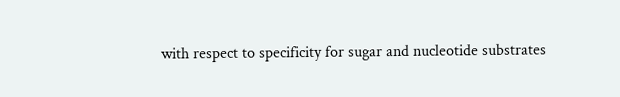with respect to specificity for sugar and nucleotide substrates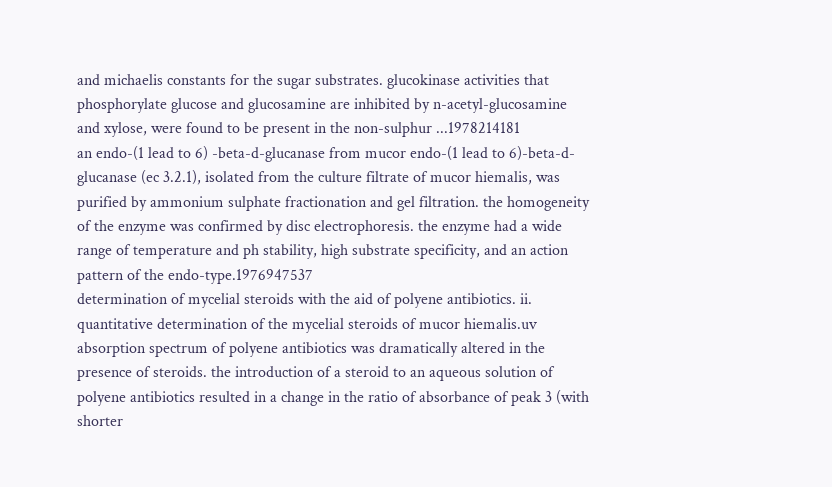and michaelis constants for the sugar substrates. glucokinase activities that phosphorylate glucose and glucosamine are inhibited by n-acetyl-glucosamine and xylose, were found to be present in the non-sulphur ...1978214181
an endo-(1 lead to 6) -beta-d-glucanase from mucor endo-(1 lead to 6)-beta-d-glucanase (ec 3.2.1), isolated from the culture filtrate of mucor hiemalis, was purified by ammonium sulphate fractionation and gel filtration. the homogeneity of the enzyme was confirmed by disc electrophoresis. the enzyme had a wide range of temperature and ph stability, high substrate specificity, and an action pattern of the endo-type.1976947537
determination of mycelial steroids with the aid of polyene antibiotics. ii. quantitative determination of the mycelial steroids of mucor hiemalis.uv absorption spectrum of polyene antibiotics was dramatically altered in the presence of steroids. the introduction of a steroid to an aqueous solution of polyene antibiotics resulted in a change in the ratio of absorbance of peak 3 (with shorter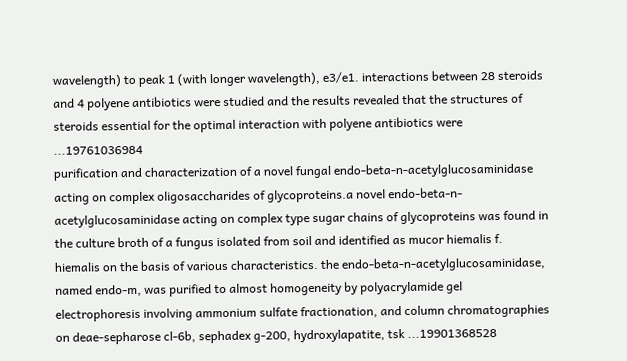wavelength) to peak 1 (with longer wavelength), e3/e1. interactions between 28 steroids and 4 polyene antibiotics were studied and the results revealed that the structures of steroids essential for the optimal interaction with polyene antibiotics were ...19761036984
purification and characterization of a novel fungal endo-beta-n-acetylglucosaminidase acting on complex oligosaccharides of glycoproteins.a novel endo-beta-n-acetylglucosaminidase acting on complex type sugar chains of glycoproteins was found in the culture broth of a fungus isolated from soil and identified as mucor hiemalis f. hiemalis on the basis of various characteristics. the endo-beta-n-acetylglucosaminidase, named endo-m, was purified to almost homogeneity by polyacrylamide gel electrophoresis involving ammonium sulfate fractionation, and column chromatographies on deae-sepharose cl-6b, sephadex g-200, hydroxylapatite, tsk ...19901368528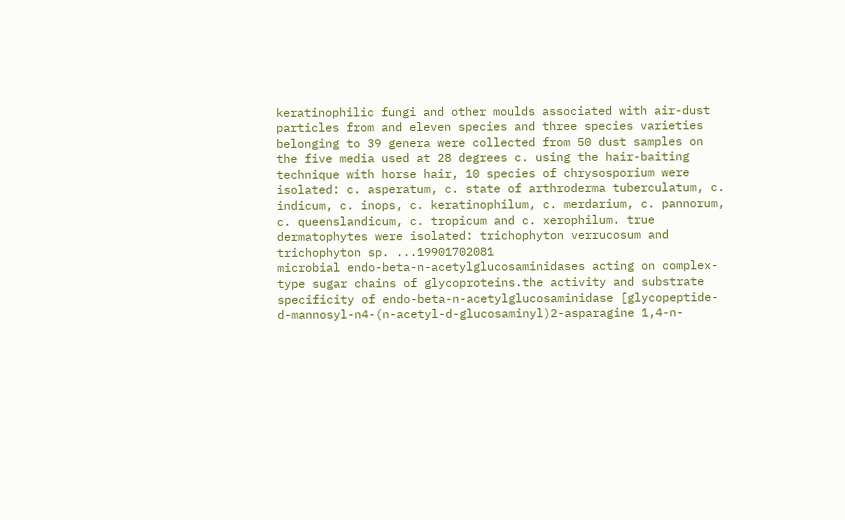keratinophilic fungi and other moulds associated with air-dust particles from and eleven species and three species varieties belonging to 39 genera were collected from 50 dust samples on the five media used at 28 degrees c. using the hair-baiting technique with horse hair, 10 species of chrysosporium were isolated: c. asperatum, c. state of arthroderma tuberculatum, c. indicum, c. inops, c. keratinophilum, c. merdarium, c. pannorum, c. queenslandicum, c. tropicum and c. xerophilum. true dermatophytes were isolated: trichophyton verrucosum and trichophyton sp. ...19901702081
microbial endo-beta-n-acetylglucosaminidases acting on complex-type sugar chains of glycoproteins.the activity and substrate specificity of endo-beta-n-acetylglucosaminidase [glycopeptide-d-mannosyl-n4-(n-acetyl-d-glucosaminyl)2-asparagine 1,4-n-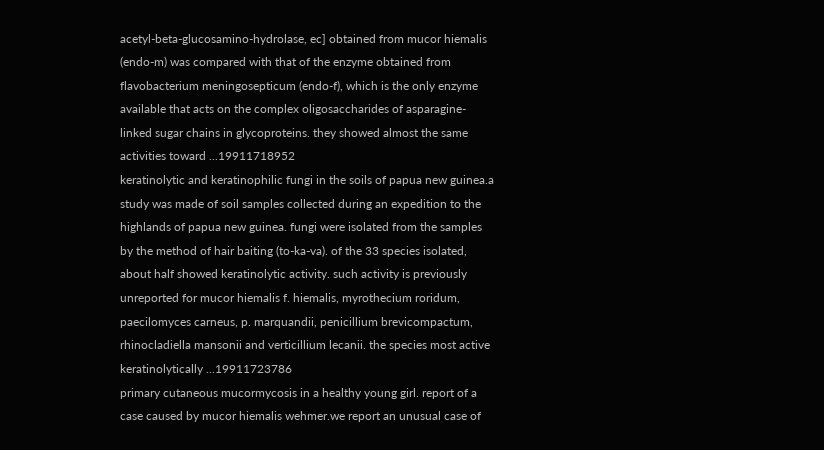acetyl-beta-glucosamino-hydrolase, ec] obtained from mucor hiemalis (endo-m) was compared with that of the enzyme obtained from flavobacterium meningosepticum (endo-f), which is the only enzyme available that acts on the complex oligosaccharides of asparagine-linked sugar chains in glycoproteins. they showed almost the same activities toward ...19911718952
keratinolytic and keratinophilic fungi in the soils of papua new guinea.a study was made of soil samples collected during an expedition to the highlands of papua new guinea. fungi were isolated from the samples by the method of hair baiting (to-ka-va). of the 33 species isolated, about half showed keratinolytic activity. such activity is previously unreported for mucor hiemalis f. hiemalis, myrothecium roridum, paecilomyces carneus, p. marquandii, penicillium brevicompactum, rhinocladiella mansonii and verticillium lecanii. the species most active keratinolytically ...19911723786
primary cutaneous mucormycosis in a healthy young girl. report of a case caused by mucor hiemalis wehmer.we report an unusual case of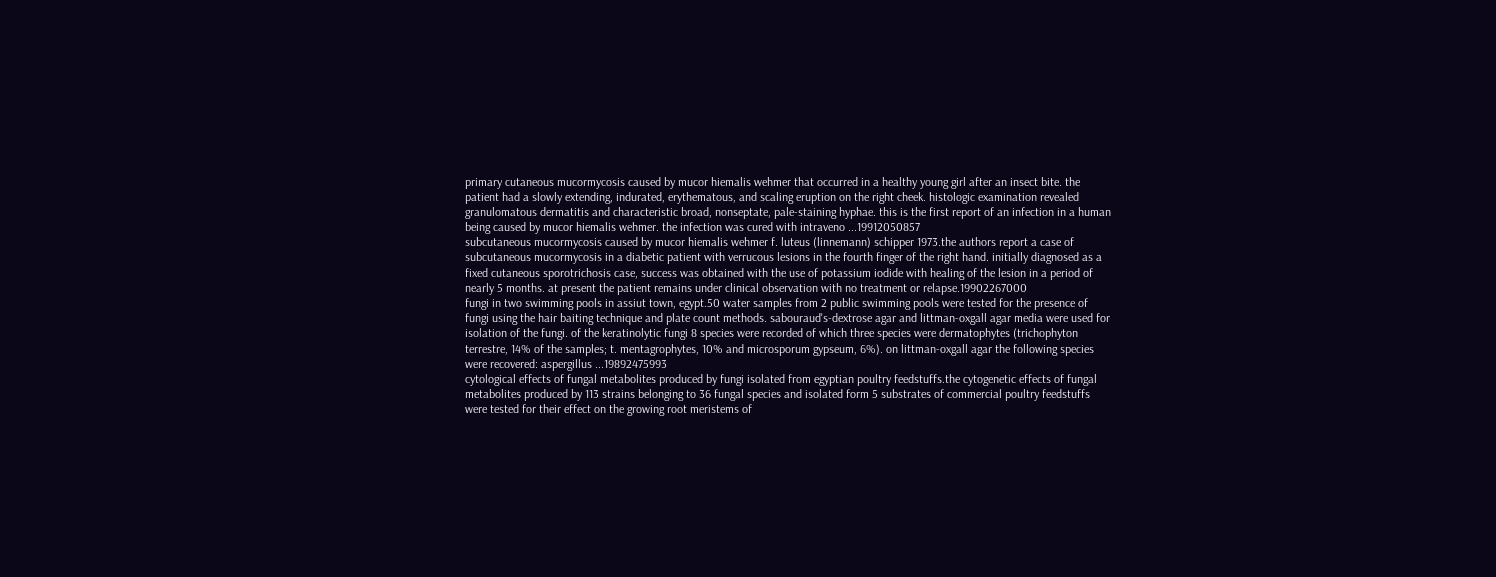primary cutaneous mucormycosis caused by mucor hiemalis wehmer that occurred in a healthy young girl after an insect bite. the patient had a slowly extending, indurated, erythematous, and scaling eruption on the right cheek. histologic examination revealed granulomatous dermatitis and characteristic broad, nonseptate, pale-staining hyphae. this is the first report of an infection in a human being caused by mucor hiemalis wehmer. the infection was cured with intraveno ...19912050857
subcutaneous mucormycosis caused by mucor hiemalis wehmer f. luteus (linnemann) schipper 1973.the authors report a case of subcutaneous mucormycosis in a diabetic patient with verrucous lesions in the fourth finger of the right hand. initially diagnosed as a fixed cutaneous sporotrichosis case, success was obtained with the use of potassium iodide with healing of the lesion in a period of nearly 5 months. at present the patient remains under clinical observation with no treatment or relapse.19902267000
fungi in two swimming pools in assiut town, egypt.50 water samples from 2 public swimming pools were tested for the presence of fungi using the hair baiting technique and plate count methods. sabouraud's-dextrose agar and littman-oxgall agar media were used for isolation of the fungi. of the keratinolytic fungi 8 species were recorded of which three species were dermatophytes (trichophyton terrestre, 14% of the samples; t. mentagrophytes, 10% and microsporum gypseum, 6%). on littman-oxgall agar the following species were recovered: aspergillus ...19892475993
cytological effects of fungal metabolites produced by fungi isolated from egyptian poultry feedstuffs.the cytogenetic effects of fungal metabolites produced by 113 strains belonging to 36 fungal species and isolated form 5 substrates of commercial poultry feedstuffs were tested for their effect on the growing root meristems of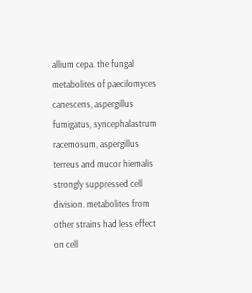allium cepa. the fungal metabolites of paecilomyces canescens, aspergillus fumigatus, syncephalastrum racemosum, aspergillus terreus and mucor hiemalis strongly suppressed cell division. metabolites from other strains had less effect on cell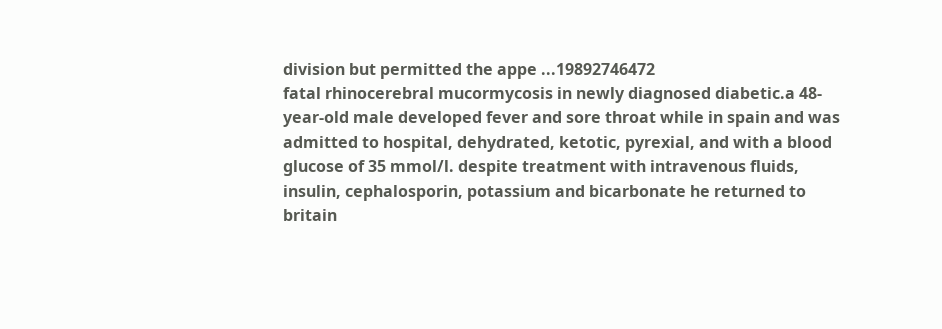division but permitted the appe ...19892746472
fatal rhinocerebral mucormycosis in newly diagnosed diabetic.a 48-year-old male developed fever and sore throat while in spain and was admitted to hospital, dehydrated, ketotic, pyrexial, and with a blood glucose of 35 mmol/l. despite treatment with intravenous fluids, insulin, cephalosporin, potassium and bicarbonate he returned to britain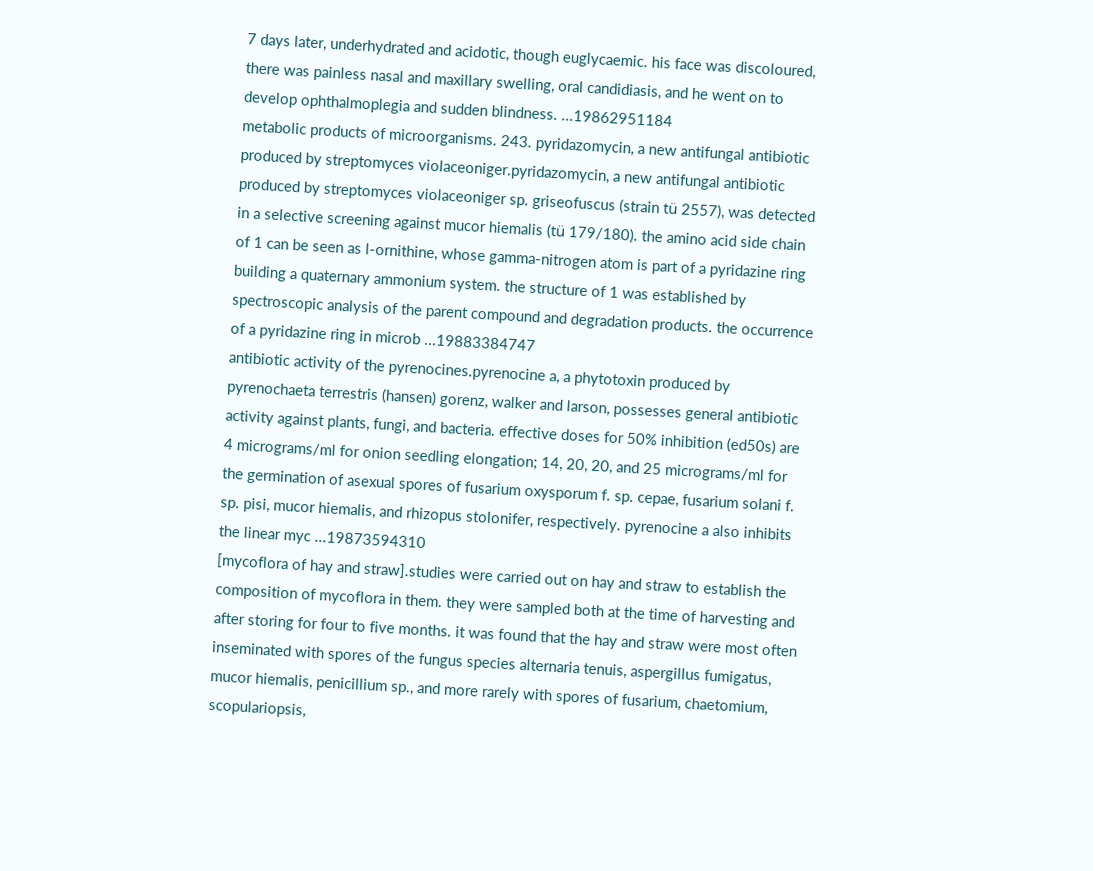7 days later, underhydrated and acidotic, though euglycaemic. his face was discoloured, there was painless nasal and maxillary swelling, oral candidiasis, and he went on to develop ophthalmoplegia and sudden blindness. ...19862951184
metabolic products of microorganisms. 243. pyridazomycin, a new antifungal antibiotic produced by streptomyces violaceoniger.pyridazomycin, a new antifungal antibiotic produced by streptomyces violaceoniger sp. griseofuscus (strain tü 2557), was detected in a selective screening against mucor hiemalis (tü 179/180). the amino acid side chain of 1 can be seen as l-ornithine, whose gamma-nitrogen atom is part of a pyridazine ring building a quaternary ammonium system. the structure of 1 was established by spectroscopic analysis of the parent compound and degradation products. the occurrence of a pyridazine ring in microb ...19883384747
antibiotic activity of the pyrenocines.pyrenocine a, a phytotoxin produced by pyrenochaeta terrestris (hansen) gorenz, walker and larson, possesses general antibiotic activity against plants, fungi, and bacteria. effective doses for 50% inhibition (ed50s) are 4 micrograms/ml for onion seedling elongation; 14, 20, 20, and 25 micrograms/ml for the germination of asexual spores of fusarium oxysporum f. sp. cepae, fusarium solani f. sp. pisi, mucor hiemalis, and rhizopus stolonifer, respectively. pyrenocine a also inhibits the linear myc ...19873594310
[mycoflora of hay and straw].studies were carried out on hay and straw to establish the composition of mycoflora in them. they were sampled both at the time of harvesting and after storing for four to five months. it was found that the hay and straw were most often inseminated with spores of the fungus species alternaria tenuis, aspergillus fumigatus, mucor hiemalis, penicillium sp., and more rarely with spores of fusarium, chaetomium, scopulariopsis,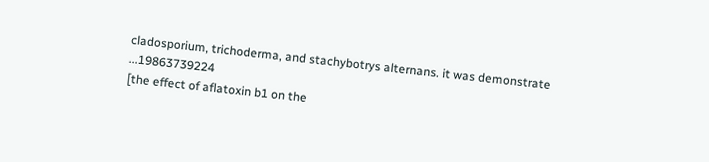cladosporium, trichoderma, and stachybotrys alternans. it was demonstrate ...19863739224
[the effect of aflatoxin b1 on the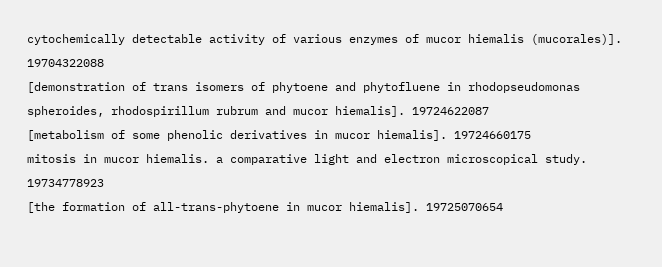cytochemically detectable activity of various enzymes of mucor hiemalis (mucorales)]. 19704322088
[demonstration of trans isomers of phytoene and phytofluene in rhodopseudomonas spheroides, rhodospirillum rubrum and mucor hiemalis]. 19724622087
[metabolism of some phenolic derivatives in mucor hiemalis]. 19724660175
mitosis in mucor hiemalis. a comparative light and electron microscopical study. 19734778923
[the formation of all-trans-phytoene in mucor hiemalis]. 19725070654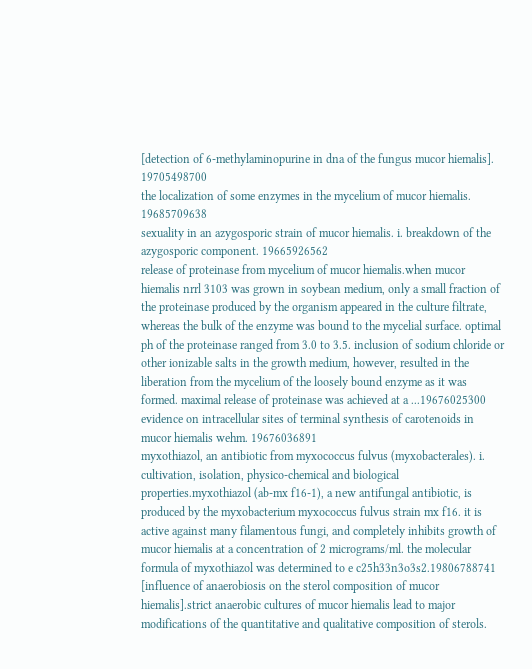[detection of 6-methylaminopurine in dna of the fungus mucor hiemalis]. 19705498700
the localization of some enzymes in the mycelium of mucor hiemalis. 19685709638
sexuality in an azygosporic strain of mucor hiemalis. i. breakdown of the azygosporic component. 19665926562
release of proteinase from mycelium of mucor hiemalis.when mucor hiemalis nrrl 3103 was grown in soybean medium, only a small fraction of the proteinase produced by the organism appeared in the culture filtrate, whereas the bulk of the enzyme was bound to the mycelial surface. optimal ph of the proteinase ranged from 3.0 to 3.5. inclusion of sodium chloride or other ionizable salts in the growth medium, however, resulted in the liberation from the mycelium of the loosely bound enzyme as it was formed. maximal release of proteinase was achieved at a ...19676025300
evidence on intracellular sites of terminal synthesis of carotenoids in mucor hiemalis wehm. 19676036891
myxothiazol, an antibiotic from myxococcus fulvus (myxobacterales). i. cultivation, isolation, physico-chemical and biological properties.myxothiazol (ab-mx f16-1), a new antifungal antibiotic, is produced by the myxobacterium myxococcus fulvus strain mx f16. it is active against many filamentous fungi, and completely inhibits growth of mucor hiemalis at a concentration of 2 micrograms/ml. the molecular formula of myxothiazol was determined to e c25h33n3o3s2.19806788741
[influence of anaerobiosis on the sterol composition of mucor hiemalis].strict anaerobic cultures of mucor hiemalis lead to major modifications of the quantitative and qualitative composition of sterols.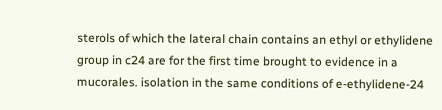sterols of which the lateral chain contains an ethyl or ethylidene group in c24 are for the first time brought to evidence in a mucorales. isolation in the same conditions of e-ethylidene-24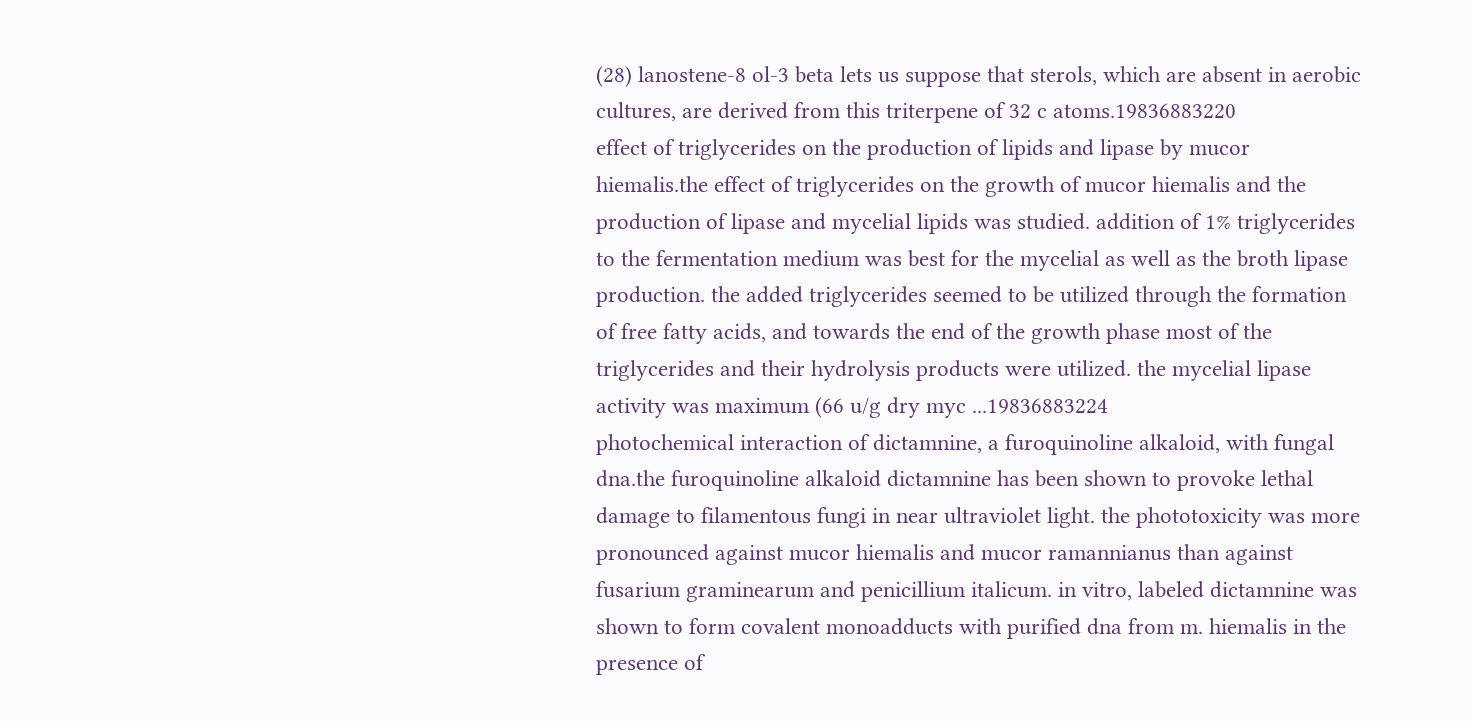(28) lanostene-8 ol-3 beta lets us suppose that sterols, which are absent in aerobic cultures, are derived from this triterpene of 32 c atoms.19836883220
effect of triglycerides on the production of lipids and lipase by mucor hiemalis.the effect of triglycerides on the growth of mucor hiemalis and the production of lipase and mycelial lipids was studied. addition of 1% triglycerides to the fermentation medium was best for the mycelial as well as the broth lipase production. the added triglycerides seemed to be utilized through the formation of free fatty acids, and towards the end of the growth phase most of the triglycerides and their hydrolysis products were utilized. the mycelial lipase activity was maximum (66 u/g dry myc ...19836883224
photochemical interaction of dictamnine, a furoquinoline alkaloid, with fungal dna.the furoquinoline alkaloid dictamnine has been shown to provoke lethal damage to filamentous fungi in near ultraviolet light. the phototoxicity was more pronounced against mucor hiemalis and mucor ramannianus than against fusarium graminearum and penicillium italicum. in vitro, labeled dictamnine was shown to form covalent monoadducts with purified dna from m. hiemalis in the presence of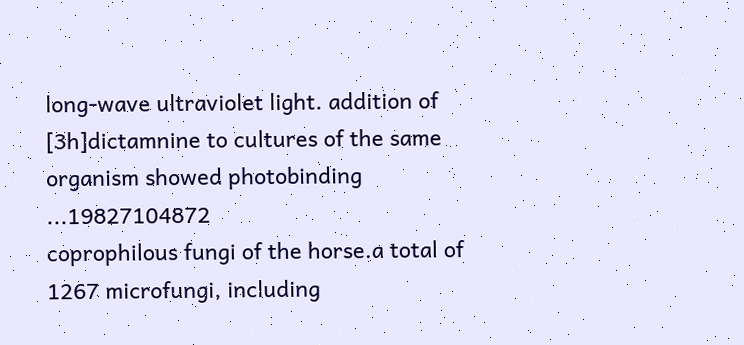long-wave ultraviolet light. addition of [3h]dictamnine to cultures of the same organism showed photobinding ...19827104872
coprophilous fungi of the horse.a total of 1267 microfungi, including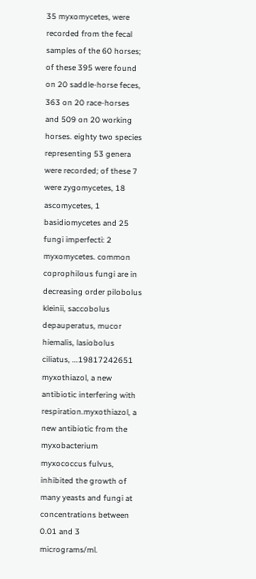35 myxomycetes, were recorded from the fecal samples of the 60 horses; of these 395 were found on 20 saddle-horse feces, 363 on 20 race-horses and 509 on 20 working horses. eighty two species representing 53 genera were recorded; of these 7 were zygomycetes, 18 ascomycetes, 1 basidiomycetes and 25 fungi imperfecti: 2 myxomycetes. common coprophilous fungi are in decreasing order pilobolus kleinii, saccobolus depauperatus, mucor hiemalis, lasiobolus ciliatus, ...19817242651
myxothiazol, a new antibiotic interfering with respiration.myxothiazol, a new antibiotic from the myxobacterium myxococcus fulvus, inhibited the growth of many yeasts and fungi at concentrations between 0.01 and 3 micrograms/ml.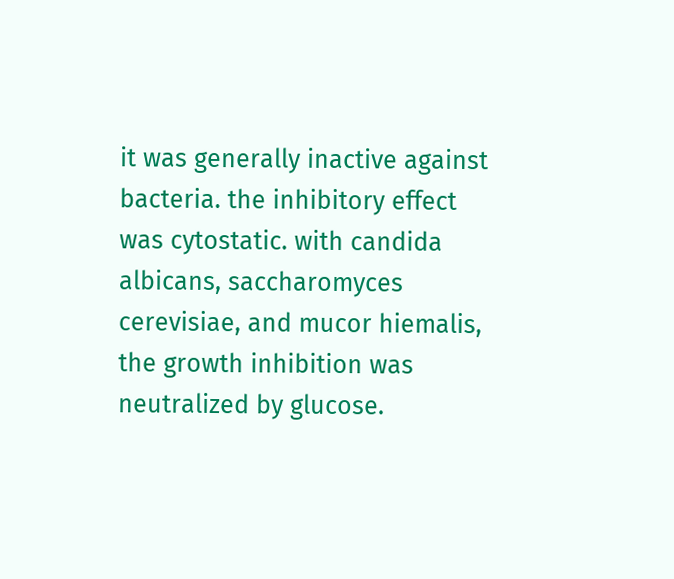it was generally inactive against bacteria. the inhibitory effect was cytostatic. with candida albicans, saccharomyces cerevisiae, and mucor hiemalis, the growth inhibition was neutralized by glucose.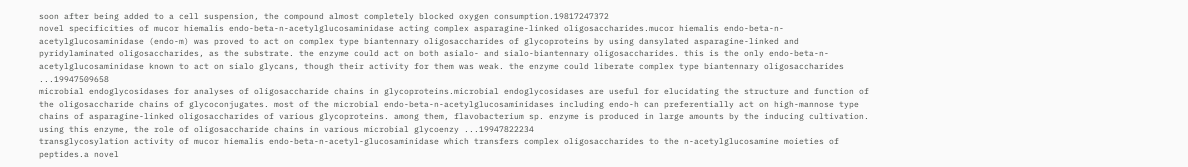soon after being added to a cell suspension, the compound almost completely blocked oxygen consumption.19817247372
novel specificities of mucor hiemalis endo-beta-n-acetylglucosaminidase acting complex asparagine-linked oligosaccharides.mucor hiemalis endo-beta-n-acetylglucosaminidase (endo-m) was proved to act on complex type biantennary oligosaccharides of glycoproteins by using dansylated asparagine-linked and pyridylaminated oligosaccharides, as the substrate. the enzyme could act on both asialo- and sialo-biantennary oligosaccharides. this is the only endo-beta-n-acetylglucosaminidase known to act on sialo glycans, though their activity for them was weak. the enzyme could liberate complex type biantennary oligosaccharides ...19947509658
microbial endoglycosidases for analyses of oligosaccharide chains in glycoproteins.microbial endoglycosidases are useful for elucidating the structure and function of the oligosaccharide chains of glycoconjugates. most of the microbial endo-beta-n-acetylglucosaminidases including endo-h can preferentially act on high-mannose type chains of asparagine-linked oligosaccharides of various glycoproteins. among them, flavobacterium sp. enzyme is produced in large amounts by the inducing cultivation. using this enzyme, the role of oligosaccharide chains in various microbial glycoenzy ...19947822234
transglycosylation activity of mucor hiemalis endo-beta-n-acetyl-glucosaminidase which transfers complex oligosaccharides to the n-acetylglucosamine moieties of peptides.a novel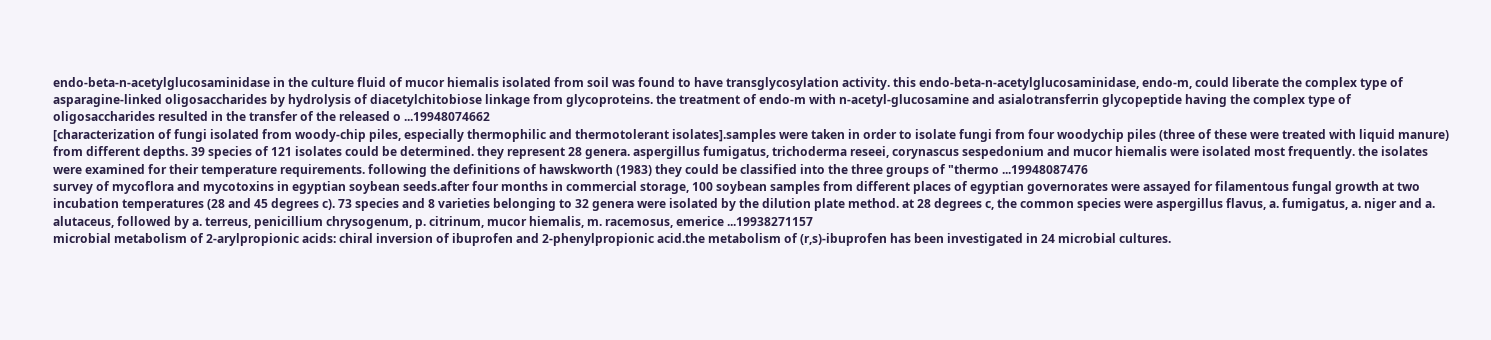endo-beta-n-acetylglucosaminidase in the culture fluid of mucor hiemalis isolated from soil was found to have transglycosylation activity. this endo-beta-n-acetylglucosaminidase, endo-m, could liberate the complex type of asparagine-linked oligosaccharides by hydrolysis of diacetylchitobiose linkage from glycoproteins. the treatment of endo-m with n-acetyl-glucosamine and asialotransferrin glycopeptide having the complex type of oligosaccharides resulted in the transfer of the released o ...19948074662
[characterization of fungi isolated from woody-chip piles, especially thermophilic and thermotolerant isolates].samples were taken in order to isolate fungi from four woodychip piles (three of these were treated with liquid manure) from different depths. 39 species of 121 isolates could be determined. they represent 28 genera. aspergillus fumigatus, trichoderma reseei, corynascus sespedonium and mucor hiemalis were isolated most frequently. the isolates were examined for their temperature requirements. following the definitions of hawskworth (1983) they could be classified into the three groups of "thermo ...19948087476
survey of mycoflora and mycotoxins in egyptian soybean seeds.after four months in commercial storage, 100 soybean samples from different places of egyptian governorates were assayed for filamentous fungal growth at two incubation temperatures (28 and 45 degrees c). 73 species and 8 varieties belonging to 32 genera were isolated by the dilution plate method. at 28 degrees c, the common species were aspergillus flavus, a. fumigatus, a. niger and a. alutaceus, followed by a. terreus, penicillium chrysogenum, p. citrinum, mucor hiemalis, m. racemosus, emerice ...19938271157
microbial metabolism of 2-arylpropionic acids: chiral inversion of ibuprofen and 2-phenylpropionic acid.the metabolism of (r,s)-ibuprofen has been investigated in 24 microbial cultures.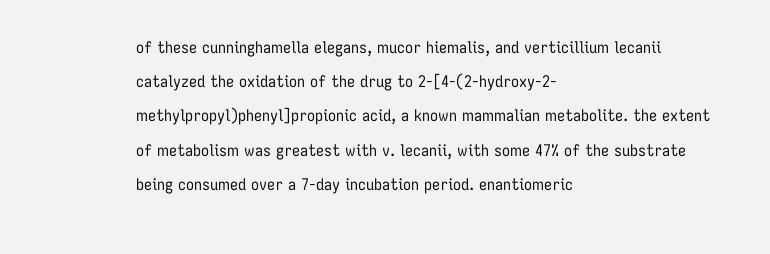of these cunninghamella elegans, mucor hiemalis, and verticillium lecanii catalyzed the oxidation of the drug to 2-[4-(2-hydroxy-2-methylpropyl)phenyl]propionic acid, a known mammalian metabolite. the extent of metabolism was greatest with v. lecanii, with some 47% of the substrate being consumed over a 7-day incubation period. enantiomeric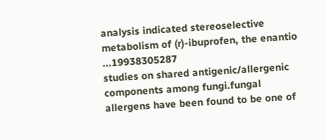analysis indicated stereoselective metabolism of (r)-ibuprofen, the enantio ...19938305287
studies on shared antigenic/allergenic components among fungi.fungal allergens have been found to be one of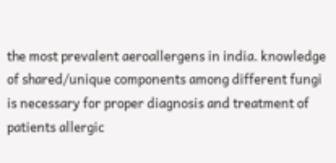the most prevalent aeroallergens in india. knowledge of shared/unique components among different fungi is necessary for proper diagnosis and treatment of patients allergic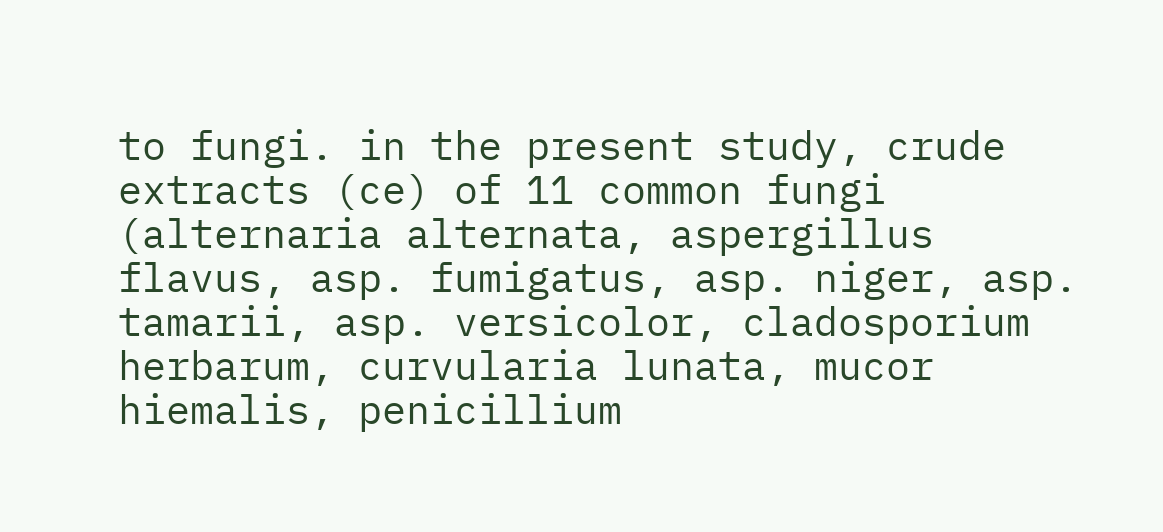to fungi. in the present study, crude extracts (ce) of 11 common fungi (alternaria alternata, aspergillus flavus, asp. fumigatus, asp. niger, asp. tamarii, asp. versicolor, cladosporium herbarum, curvularia lunata, mucor hiemalis, penicillium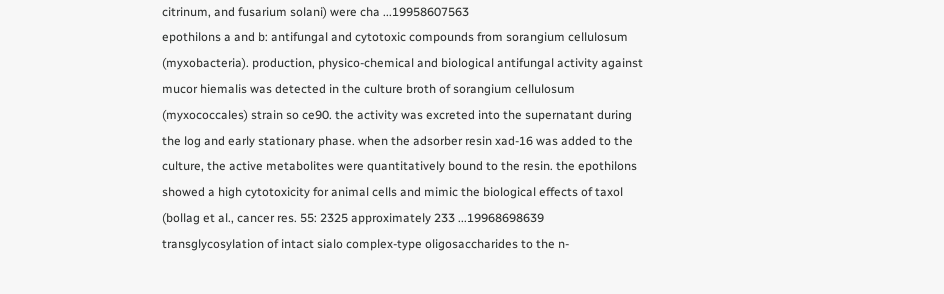citrinum, and fusarium solani) were cha ...19958607563
epothilons a and b: antifungal and cytotoxic compounds from sorangium cellulosum (myxobacteria). production, physico-chemical and biological antifungal activity against mucor hiemalis was detected in the culture broth of sorangium cellulosum (myxococcales) strain so ce90. the activity was excreted into the supernatant during the log and early stationary phase. when the adsorber resin xad-16 was added to the culture, the active metabolites were quantitatively bound to the resin. the epothilons showed a high cytotoxicity for animal cells and mimic the biological effects of taxol (bollag et al., cancer res. 55: 2325 approximately 233 ...19968698639
transglycosylation of intact sialo complex-type oligosaccharides to the n-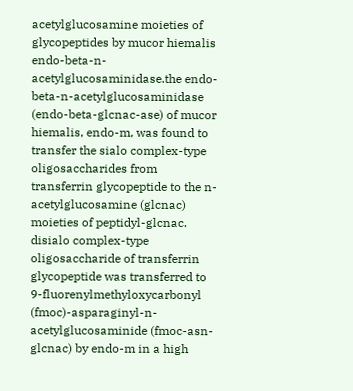acetylglucosamine moieties of glycopeptides by mucor hiemalis endo-beta-n-acetylglucosaminidase.the endo-beta-n-acetylglucosaminidase (endo-beta-glcnac-ase) of mucor hiemalis, endo-m, was found to transfer the sialo complex-type oligosaccharides from transferrin glycopeptide to the n-acetylglucosamine (glcnac) moieties of peptidyl-glcnac. disialo complex-type oligosaccharide of transferrin glycopeptide was transferred to 9-fluorenylmethyloxycarbonyl (fmoc)-asparaginyl-n-acetylglucosaminide (fmoc-asn-glcnac) by endo-m in a high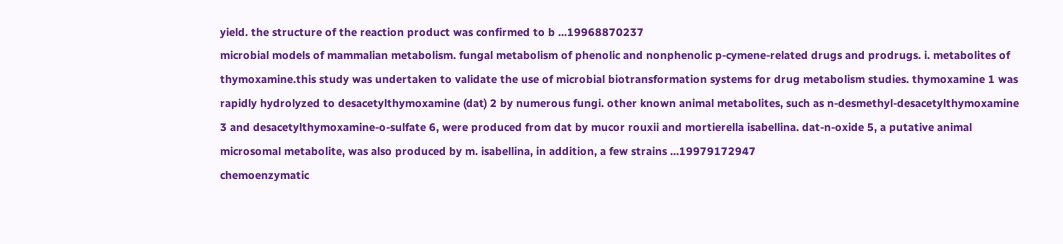yield. the structure of the reaction product was confirmed to b ...19968870237
microbial models of mammalian metabolism. fungal metabolism of phenolic and nonphenolic p-cymene-related drugs and prodrugs. i. metabolites of thymoxamine.this study was undertaken to validate the use of microbial biotransformation systems for drug metabolism studies. thymoxamine 1 was rapidly hydrolyzed to desacetylthymoxamine (dat) 2 by numerous fungi. other known animal metabolites, such as n-desmethyl-desacetylthymoxamine 3 and desacetylthymoxamine-o-sulfate 6, were produced from dat by mucor rouxii and mortierella isabellina. dat-n-oxide 5, a putative animal microsomal metabolite, was also produced by m. isabellina, in addition, a few strains ...19979172947
chemoenzymatic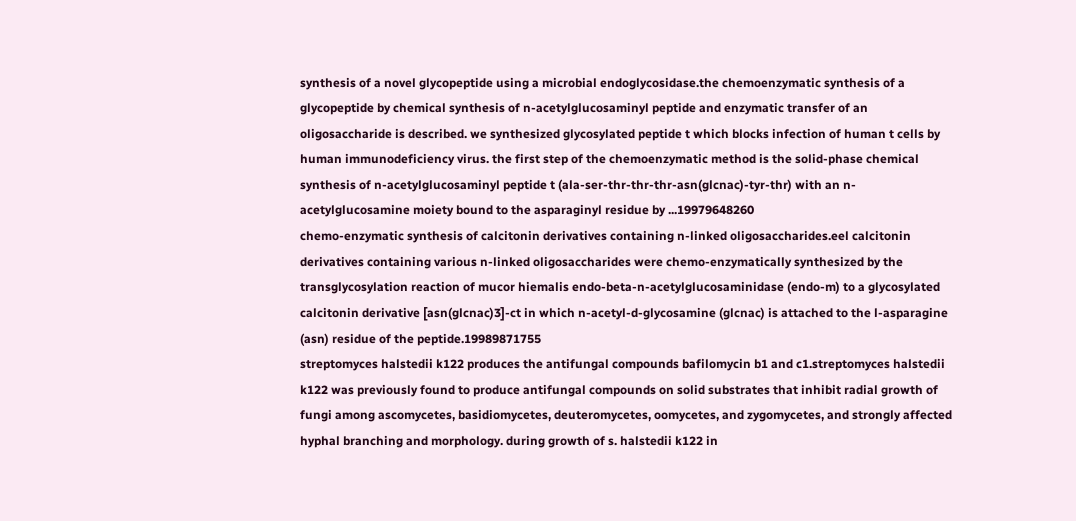synthesis of a novel glycopeptide using a microbial endoglycosidase.the chemoenzymatic synthesis of a glycopeptide by chemical synthesis of n-acetylglucosaminyl peptide and enzymatic transfer of an oligosaccharide is described. we synthesized glycosylated peptide t which blocks infection of human t cells by human immunodeficiency virus. the first step of the chemoenzymatic method is the solid-phase chemical synthesis of n-acetylglucosaminyl peptide t (ala-ser-thr-thr-thr-asn(glcnac)-tyr-thr) with an n-acetylglucosamine moiety bound to the asparaginyl residue by ...19979648260
chemo-enzymatic synthesis of calcitonin derivatives containing n-linked oligosaccharides.eel calcitonin derivatives containing various n-linked oligosaccharides were chemo-enzymatically synthesized by the transglycosylation reaction of mucor hiemalis endo-beta-n-acetylglucosaminidase (endo-m) to a glycosylated calcitonin derivative [asn(glcnac)3]-ct in which n-acetyl-d-glycosamine (glcnac) is attached to the l-asparagine (asn) residue of the peptide.19989871755
streptomyces halstedii k122 produces the antifungal compounds bafilomycin b1 and c1.streptomyces halstedii k122 was previously found to produce antifungal compounds on solid substrates that inhibit radial growth of fungi among ascomycetes, basidiomycetes, deuteromycetes, oomycetes, and zygomycetes, and strongly affected hyphal branching and morphology. during growth of s. halstedii k122 in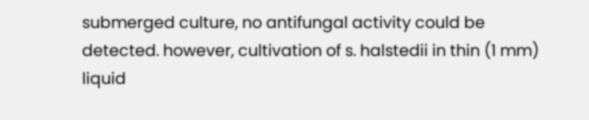submerged culture, no antifungal activity could be detected. however, cultivation of s. halstedii in thin (1 mm) liquid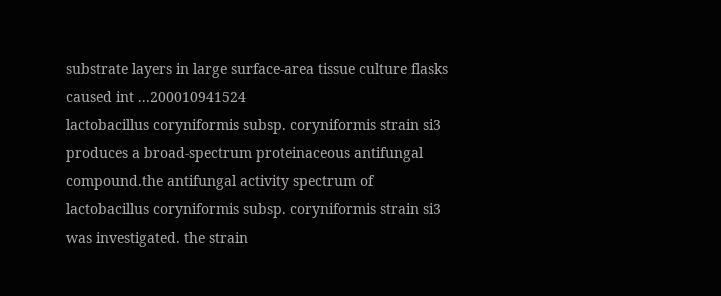substrate layers in large surface-area tissue culture flasks caused int ...200010941524
lactobacillus coryniformis subsp. coryniformis strain si3 produces a broad-spectrum proteinaceous antifungal compound.the antifungal activity spectrum of lactobacillus coryniformis subsp. coryniformis strain si3 was investigated. the strain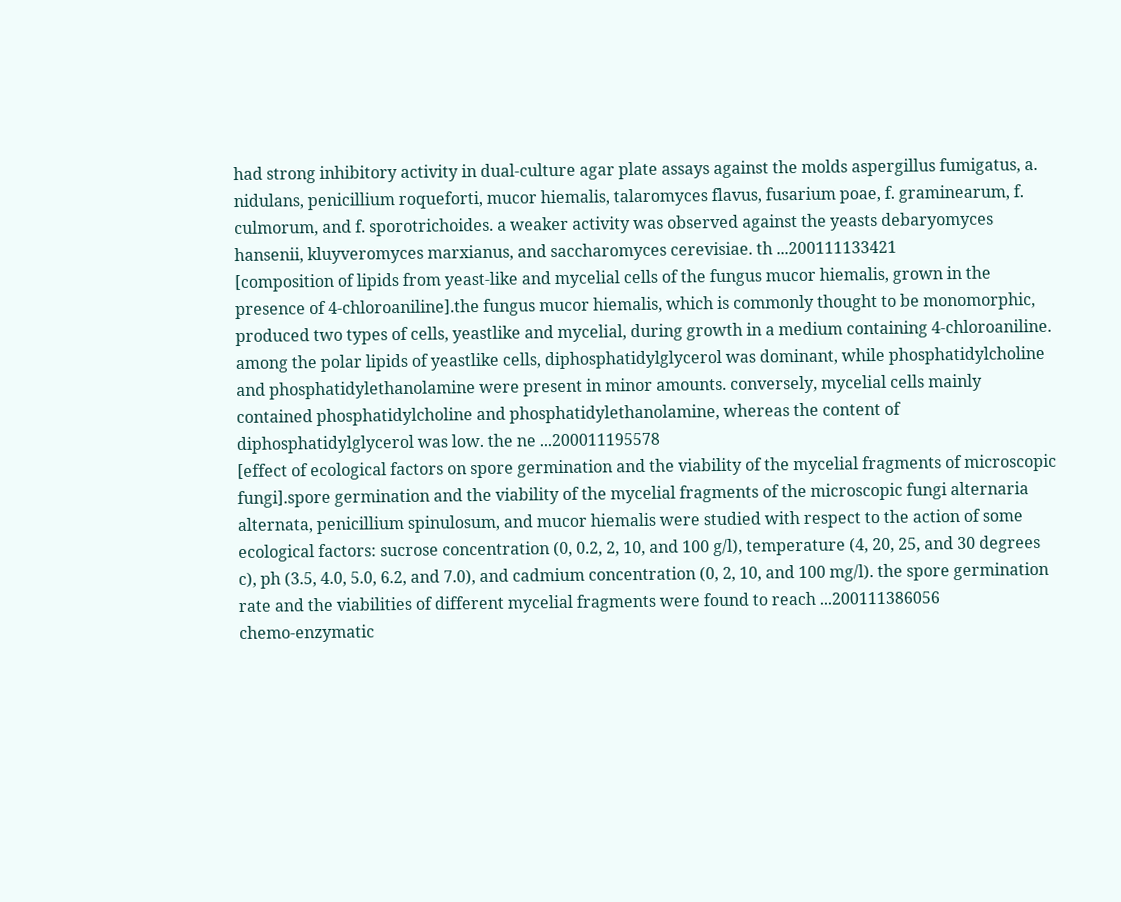had strong inhibitory activity in dual-culture agar plate assays against the molds aspergillus fumigatus, a. nidulans, penicillium roqueforti, mucor hiemalis, talaromyces flavus, fusarium poae, f. graminearum, f. culmorum, and f. sporotrichoides. a weaker activity was observed against the yeasts debaryomyces hansenii, kluyveromyces marxianus, and saccharomyces cerevisiae. th ...200111133421
[composition of lipids from yeast-like and mycelial cells of the fungus mucor hiemalis, grown in the presence of 4-chloroaniline].the fungus mucor hiemalis, which is commonly thought to be monomorphic, produced two types of cells, yeastlike and mycelial, during growth in a medium containing 4-chloroaniline. among the polar lipids of yeastlike cells, diphosphatidylglycerol was dominant, while phosphatidylcholine and phosphatidylethanolamine were present in minor amounts. conversely, mycelial cells mainly contained phosphatidylcholine and phosphatidylethanolamine, whereas the content of diphosphatidylglycerol was low. the ne ...200011195578
[effect of ecological factors on spore germination and the viability of the mycelial fragments of microscopic fungi].spore germination and the viability of the mycelial fragments of the microscopic fungi alternaria alternata, penicillium spinulosum, and mucor hiemalis were studied with respect to the action of some ecological factors: sucrose concentration (0, 0.2, 2, 10, and 100 g/l), temperature (4, 20, 25, and 30 degrees c), ph (3.5, 4.0, 5.0, 6.2, and 7.0), and cadmium concentration (0, 2, 10, and 100 mg/l). the spore germination rate and the viabilities of different mycelial fragments were found to reach ...200111386056
chemo-enzymatic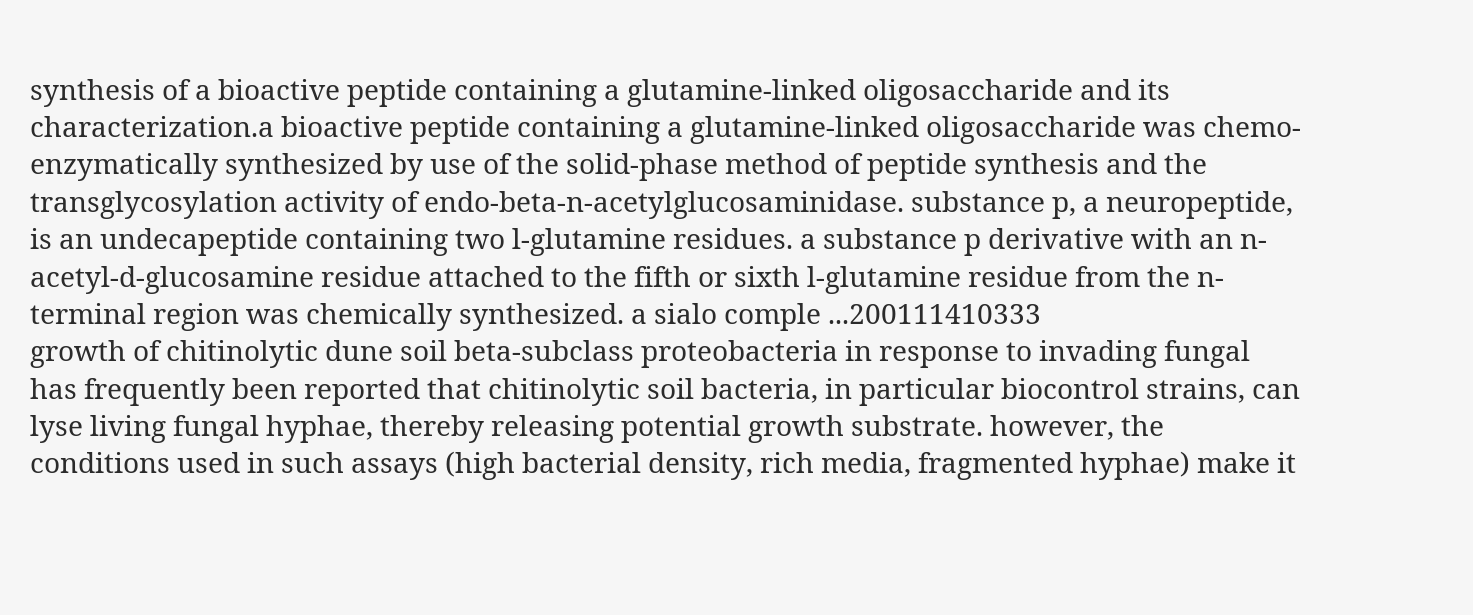synthesis of a bioactive peptide containing a glutamine-linked oligosaccharide and its characterization.a bioactive peptide containing a glutamine-linked oligosaccharide was chemo-enzymatically synthesized by use of the solid-phase method of peptide synthesis and the transglycosylation activity of endo-beta-n-acetylglucosaminidase. substance p, a neuropeptide, is an undecapeptide containing two l-glutamine residues. a substance p derivative with an n-acetyl-d-glucosamine residue attached to the fifth or sixth l-glutamine residue from the n-terminal region was chemically synthesized. a sialo comple ...200111410333
growth of chitinolytic dune soil beta-subclass proteobacteria in response to invading fungal has frequently been reported that chitinolytic soil bacteria, in particular biocontrol strains, can lyse living fungal hyphae, thereby releasing potential growth substrate. however, the conditions used in such assays (high bacterial density, rich media, fragmented hyphae) make it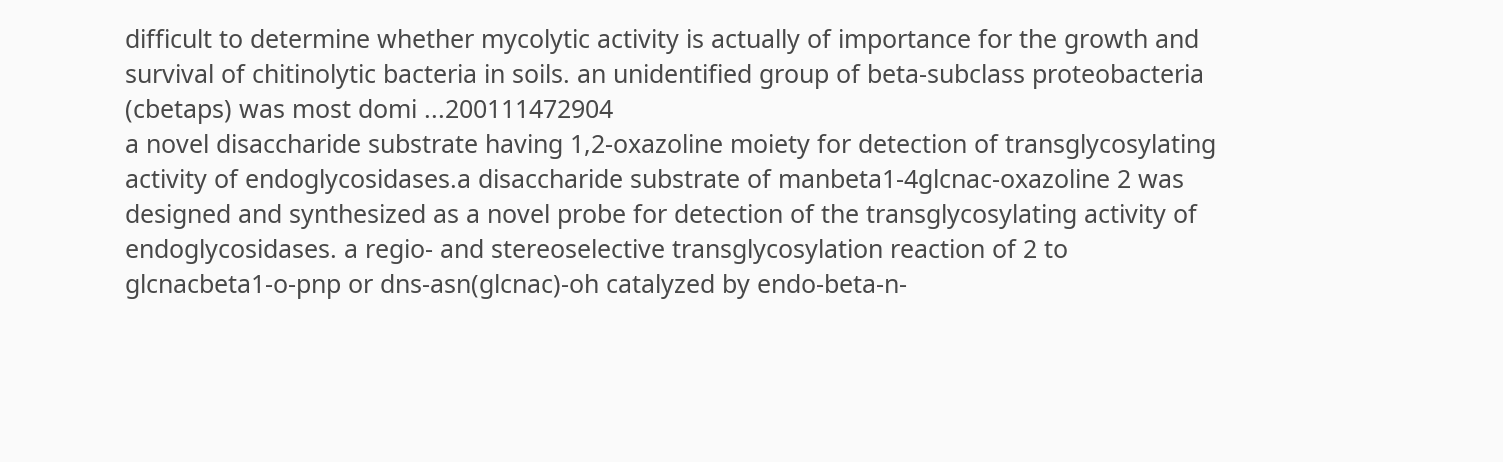difficult to determine whether mycolytic activity is actually of importance for the growth and survival of chitinolytic bacteria in soils. an unidentified group of beta-subclass proteobacteria (cbetaps) was most domi ...200111472904
a novel disaccharide substrate having 1,2-oxazoline moiety for detection of transglycosylating activity of endoglycosidases.a disaccharide substrate of manbeta1-4glcnac-oxazoline 2 was designed and synthesized as a novel probe for detection of the transglycosylating activity of endoglycosidases. a regio- and stereoselective transglycosylation reaction of 2 to glcnacbeta1-o-pnp or dns-asn(glcnac)-oh catalyzed by endo-beta-n-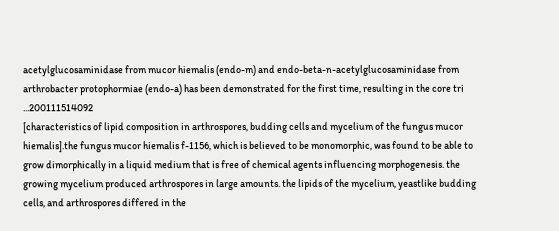acetylglucosaminidase from mucor hiemalis (endo-m) and endo-beta-n-acetylglucosaminidase from arthrobacter protophormiae (endo-a) has been demonstrated for the first time, resulting in the core tri ...200111514092
[characteristics of lipid composition in arthrospores, budding cells and mycelium of the fungus mucor hiemalis].the fungus mucor hiemalis f-1156, which is believed to be monomorphic, was found to be able to grow dimorphically in a liquid medium that is free of chemical agents influencing morphogenesis. the growing mycelium produced arthrospores in large amounts. the lipids of the mycelium, yeastlike budding cells, and arthrospores differed in the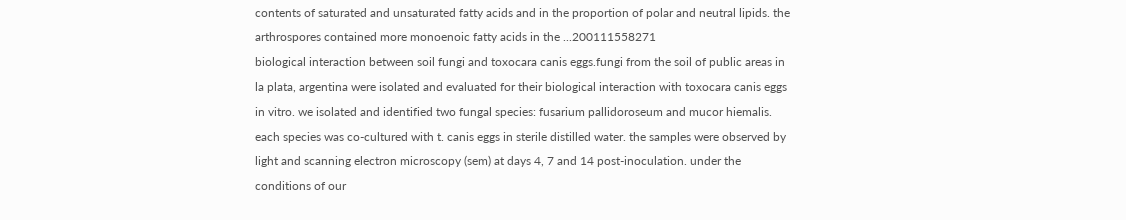contents of saturated and unsaturated fatty acids and in the proportion of polar and neutral lipids. the arthrospores contained more monoenoic fatty acids in the ...200111558271
biological interaction between soil fungi and toxocara canis eggs.fungi from the soil of public areas in la plata, argentina were isolated and evaluated for their biological interaction with toxocara canis eggs in vitro. we isolated and identified two fungal species: fusarium pallidoroseum and mucor hiemalis. each species was co-cultured with t. canis eggs in sterile distilled water. the samples were observed by light and scanning electron microscopy (sem) at days 4, 7 and 14 post-inoculation. under the conditions of our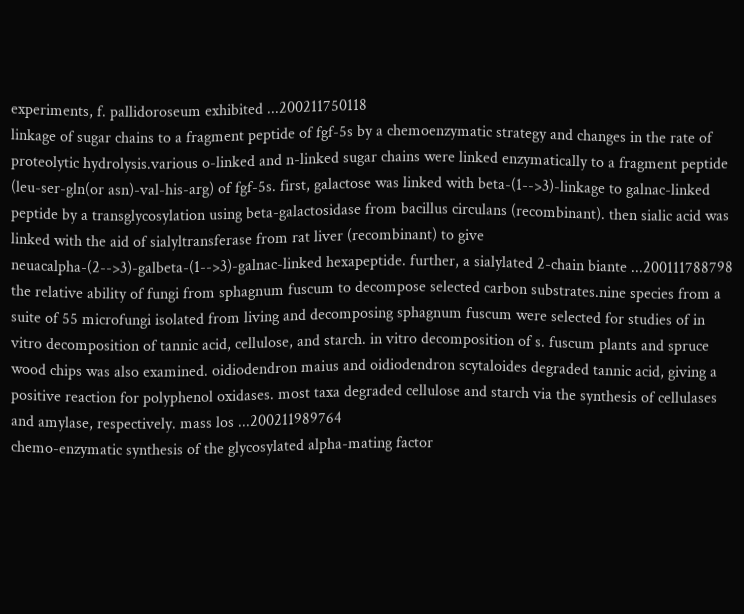experiments, f. pallidoroseum exhibited ...200211750118
linkage of sugar chains to a fragment peptide of fgf-5s by a chemoenzymatic strategy and changes in the rate of proteolytic hydrolysis.various o-linked and n-linked sugar chains were linked enzymatically to a fragment peptide (leu-ser-gln(or asn)-val-his-arg) of fgf-5s. first, galactose was linked with beta-(1-->3)-linkage to galnac-linked peptide by a transglycosylation using beta-galactosidase from bacillus circulans (recombinant). then sialic acid was linked with the aid of sialyltransferase from rat liver (recombinant) to give neuacalpha-(2-->3)-galbeta-(1-->3)-galnac-linked hexapeptide. further, a sialylated 2-chain biante ...200111788798
the relative ability of fungi from sphagnum fuscum to decompose selected carbon substrates.nine species from a suite of 55 microfungi isolated from living and decomposing sphagnum fuscum were selected for studies of in vitro decomposition of tannic acid, cellulose, and starch. in vitro decomposition of s. fuscum plants and spruce wood chips was also examined. oidiodendron maius and oidiodendron scytaloides degraded tannic acid, giving a positive reaction for polyphenol oxidases. most taxa degraded cellulose and starch via the synthesis of cellulases and amylase, respectively. mass los ...200211989764
chemo-enzymatic synthesis of the glycosylated alpha-mating factor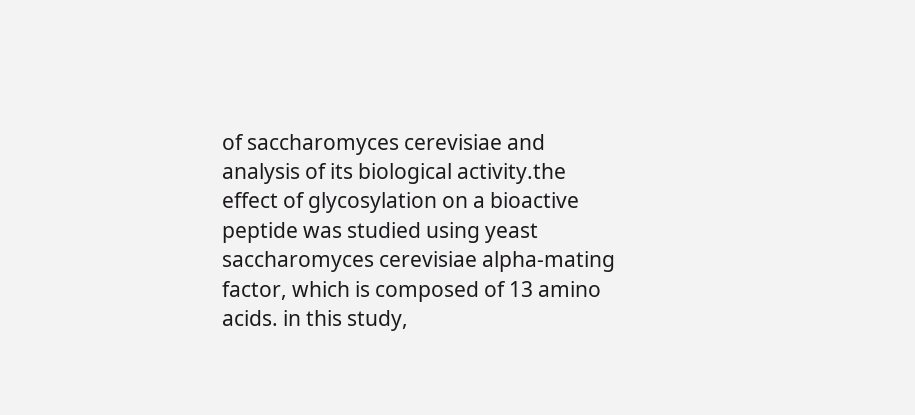of saccharomyces cerevisiae and analysis of its biological activity.the effect of glycosylation on a bioactive peptide was studied using yeast saccharomyces cerevisiae alpha-mating factor, which is composed of 13 amino acids. in this study,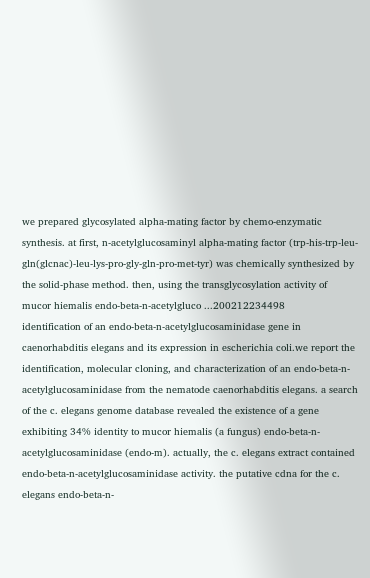we prepared glycosylated alpha-mating factor by chemo-enzymatic synthesis. at first, n-acetylglucosaminyl alpha-mating factor (trp-his-trp-leu-gln(glcnac)-leu-lys-pro-gly-gln-pro-met-tyr) was chemically synthesized by the solid-phase method. then, using the transglycosylation activity of mucor hiemalis endo-beta-n-acetylgluco ...200212234498
identification of an endo-beta-n-acetylglucosaminidase gene in caenorhabditis elegans and its expression in escherichia coli.we report the identification, molecular cloning, and characterization of an endo-beta-n-acetylglucosaminidase from the nematode caenorhabditis elegans. a search of the c. elegans genome database revealed the existence of a gene exhibiting 34% identity to mucor hiemalis (a fungus) endo-beta-n-acetylglucosaminidase (endo-m). actually, the c. elegans extract contained endo-beta-n-acetylglucosaminidase activity. the putative cdna for the c. elegans endo-beta-n-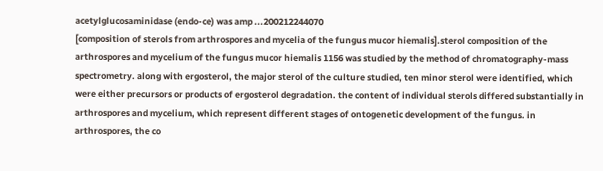acetylglucosaminidase (endo-ce) was amp ...200212244070
[composition of sterols from arthrospores and mycelia of the fungus mucor hiemalis].sterol composition of the arthrospores and mycelium of the fungus mucor hiemalis 1156 was studied by the method of chromatography-mass spectrometry. along with ergosterol, the major sterol of the culture studied, ten minor sterol were identified, which were either precursors or products of ergosterol degradation. the content of individual sterols differed substantially in arthrospores and mycelium, which represent different stages of ontogenetic development of the fungus. in arthrospores, the co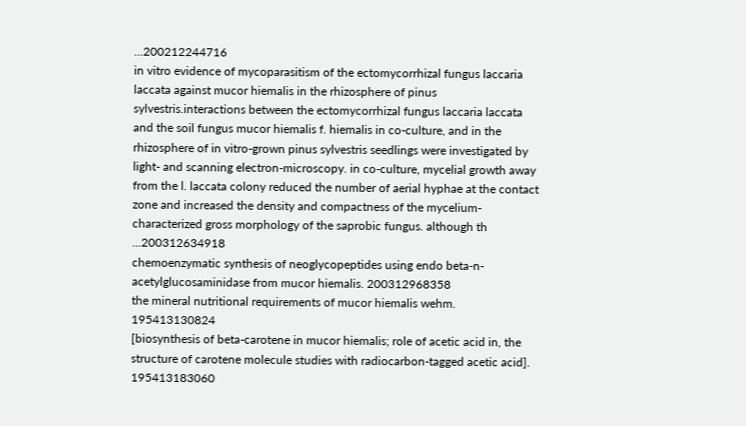...200212244716
in vitro evidence of mycoparasitism of the ectomycorrhizal fungus laccaria laccata against mucor hiemalis in the rhizosphere of pinus sylvestris.interactions between the ectomycorrhizal fungus laccaria laccata and the soil fungus mucor hiemalis f. hiemalis in co-culture, and in the rhizosphere of in vitro-grown pinus sylvestris seedlings were investigated by light- and scanning electron-microscopy. in co-culture, mycelial growth away from the l. laccata colony reduced the number of aerial hyphae at the contact zone and increased the density and compactness of the mycelium-characterized gross morphology of the saprobic fungus. although th ...200312634918
chemoenzymatic synthesis of neoglycopeptides using endo beta-n-acetylglucosaminidase from mucor hiemalis. 200312968358
the mineral nutritional requirements of mucor hiemalis wehm. 195413130824
[biosynthesis of beta-carotene in mucor hiemalis; role of acetic acid in, the structure of carotene molecule studies with radiocarbon-tagged acetic acid]. 195413183060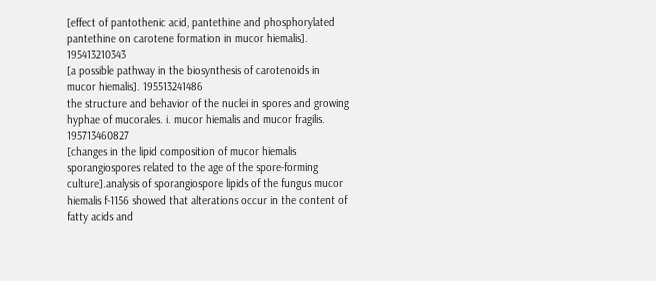[effect of pantothenic acid, pantethine and phosphorylated pantethine on carotene formation in mucor hiemalis]. 195413210343
[a possible pathway in the biosynthesis of carotenoids in mucor hiemalis]. 195513241486
the structure and behavior of the nuclei in spores and growing hyphae of mucorales. i. mucor hiemalis and mucor fragilis. 195713460827
[changes in the lipid composition of mucor hiemalis sporangiospores related to the age of the spore-forming culture].analysis of sporangiospore lipids of the fungus mucor hiemalis f-1156 showed that alterations occur in the content of fatty acids and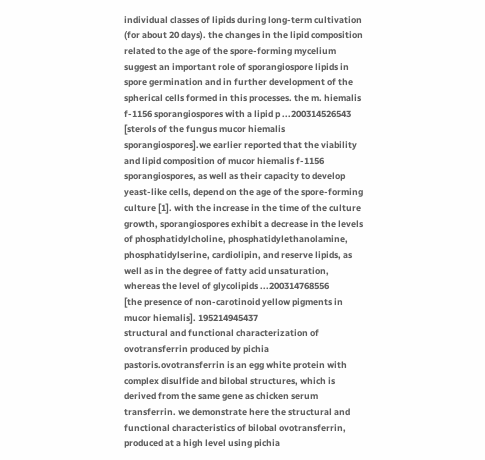individual classes of lipids during long-term cultivation (for about 20 days). the changes in the lipid composition related to the age of the spore-forming mycelium suggest an important role of sporangiospore lipids in spore germination and in further development of the spherical cells formed in this processes. the m. hiemalis f-1156 sporangiospores with a lipid p ...200314526543
[sterols of the fungus mucor hiemalis sporangiospores].we earlier reported that the viability and lipid composition of mucor hiemalis f-1156 sporangiospores, as well as their capacity to develop yeast-like cells, depend on the age of the spore-forming culture [1]. with the increase in the time of the culture growth, sporangiospores exhibit a decrease in the levels of phosphatidylcholine, phosphatidylethanolamine, phosphatidylserine, cardiolipin, and reserve lipids, as well as in the degree of fatty acid unsaturation, whereas the level of glycolipids ...200314768556
[the presence of non-carotinoid yellow pigments in mucor hiemalis]. 195214945437
structural and functional characterization of ovotransferrin produced by pichia pastoris.ovotransferrin is an egg white protein with complex disulfide and bilobal structures, which is derived from the same gene as chicken serum transferrin. we demonstrate here the structural and functional characteristics of bilobal ovotransferrin, produced at a high level using pichia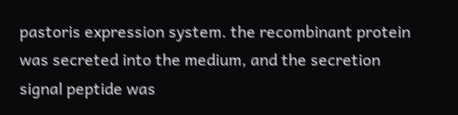pastoris expression system. the recombinant protein was secreted into the medium, and the secretion signal peptide was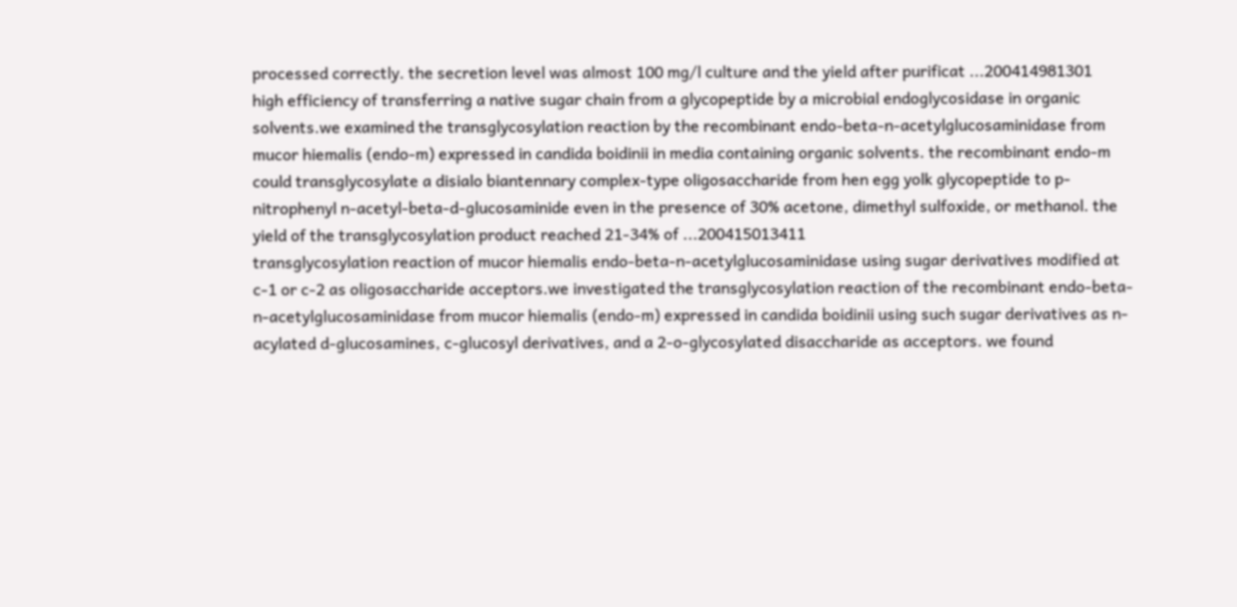processed correctly. the secretion level was almost 100 mg/l culture and the yield after purificat ...200414981301
high efficiency of transferring a native sugar chain from a glycopeptide by a microbial endoglycosidase in organic solvents.we examined the transglycosylation reaction by the recombinant endo-beta-n-acetylglucosaminidase from mucor hiemalis (endo-m) expressed in candida boidinii in media containing organic solvents. the recombinant endo-m could transglycosylate a disialo biantennary complex-type oligosaccharide from hen egg yolk glycopeptide to p-nitrophenyl n-acetyl-beta-d-glucosaminide even in the presence of 30% acetone, dimethyl sulfoxide, or methanol. the yield of the transglycosylation product reached 21-34% of ...200415013411
transglycosylation reaction of mucor hiemalis endo-beta-n-acetylglucosaminidase using sugar derivatives modified at c-1 or c-2 as oligosaccharide acceptors.we investigated the transglycosylation reaction of the recombinant endo-beta-n-acetylglucosaminidase from mucor hiemalis (endo-m) expressed in candida boidinii using such sugar derivatives as n-acylated d-glucosamines, c-glucosyl derivatives, and a 2-o-glycosylated disaccharide as acceptors. we found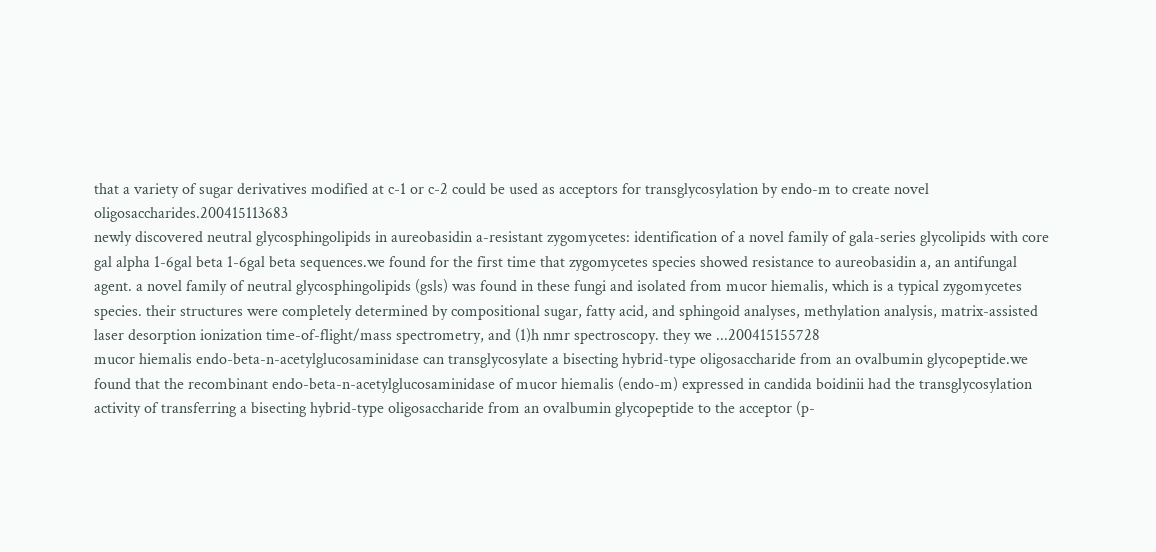that a variety of sugar derivatives modified at c-1 or c-2 could be used as acceptors for transglycosylation by endo-m to create novel oligosaccharides.200415113683
newly discovered neutral glycosphingolipids in aureobasidin a-resistant zygomycetes: identification of a novel family of gala-series glycolipids with core gal alpha 1-6gal beta 1-6gal beta sequences.we found for the first time that zygomycetes species showed resistance to aureobasidin a, an antifungal agent. a novel family of neutral glycosphingolipids (gsls) was found in these fungi and isolated from mucor hiemalis, which is a typical zygomycetes species. their structures were completely determined by compositional sugar, fatty acid, and sphingoid analyses, methylation analysis, matrix-assisted laser desorption ionization time-of-flight/mass spectrometry, and (1)h nmr spectroscopy. they we ...200415155728
mucor hiemalis endo-beta-n-acetylglucosaminidase can transglycosylate a bisecting hybrid-type oligosaccharide from an ovalbumin glycopeptide.we found that the recombinant endo-beta-n-acetylglucosaminidase of mucor hiemalis (endo-m) expressed in candida boidinii had the transglycosylation activity of transferring a bisecting hybrid-type oligosaccharide from an ovalbumin glycopeptide to the acceptor (p-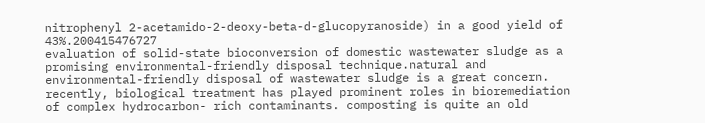nitrophenyl 2-acetamido-2-deoxy-beta-d-glucopyranoside) in a good yield of 43%.200415476727
evaluation of solid-state bioconversion of domestic wastewater sludge as a promising environmental-friendly disposal technique.natural and environmental-friendly disposal of wastewater sludge is a great concern. recently, biological treatment has played prominent roles in bioremediation of complex hydrocarbon- rich contaminants. composting is quite an old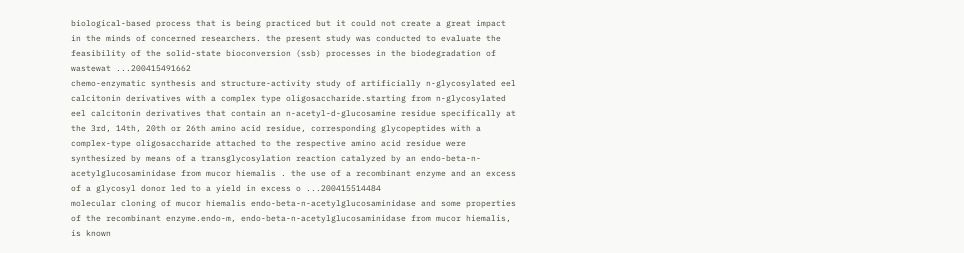biological-based process that is being practiced but it could not create a great impact in the minds of concerned researchers. the present study was conducted to evaluate the feasibility of the solid-state bioconversion (ssb) processes in the biodegradation of wastewat ...200415491662
chemo-enzymatic synthesis and structure-activity study of artificially n-glycosylated eel calcitonin derivatives with a complex type oligosaccharide.starting from n-glycosylated eel calcitonin derivatives that contain an n-acetyl-d-glucosamine residue specifically at the 3rd, 14th, 20th or 26th amino acid residue, corresponding glycopeptides with a complex-type oligosaccharide attached to the respective amino acid residue were synthesized by means of a transglycosylation reaction catalyzed by an endo-beta-n-acetylglucosaminidase from mucor hiemalis . the use of a recombinant enzyme and an excess of a glycosyl donor led to a yield in excess o ...200415514484
molecular cloning of mucor hiemalis endo-beta-n-acetylglucosaminidase and some properties of the recombinant enzyme.endo-m, endo-beta-n-acetylglucosaminidase from mucor hiemalis, is known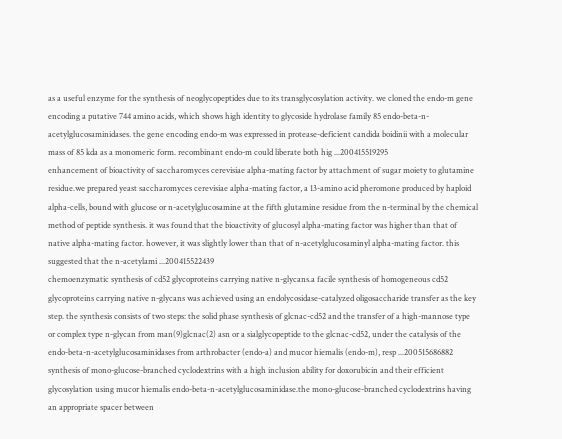as a useful enzyme for the synthesis of neoglycopeptides due to its transglycosylation activity. we cloned the endo-m gene encoding a putative 744 amino acids, which shows high identity to glycoside hydrolase family 85 endo-beta-n-acetylglucosaminidases. the gene encoding endo-m was expressed in protease-deficient candida boidinii with a molecular mass of 85 kda as a monomeric form. recombinant endo-m could liberate both hig ...200415519295
enhancement of bioactivity of saccharomyces cerevisiae alpha-mating factor by attachment of sugar moiety to glutamine residue.we prepared yeast saccharomyces cerevisiae alpha-mating factor, a 13-amino acid pheromone produced by haploid alpha-cells, bound with glucose or n-acetylglucosamine at the fifth glutamine residue from the n-terminal by the chemical method of peptide synthesis. it was found that the bioactivity of glucosyl alpha-mating factor was higher than that of native alpha-mating factor. however, it was slightly lower than that of n-acetylglucosaminyl alpha-mating factor. this suggested that the n-acetylami ...200415522439
chemoenzymatic synthesis of cd52 glycoproteins carrying native n-glycans.a facile synthesis of homogeneous cd52 glycoproteins carrying native n-glycans was achieved using an endolycosidase-catalyzed oligosaccharide transfer as the key step. the synthesis consists of two steps: the solid phase synthesis of glcnac-cd52 and the transfer of a high-mannose type or complex type n-glycan from man(9)glcnac(2) asn or a sialglycopeptide to the glcnac-cd52, under the catalysis of the endo-beta-n-acetylglucosaminidases from arthrobacter (endo-a) and mucor hiemalis (endo-m), resp ...200515686882
synthesis of mono-glucose-branched cyclodextrins with a high inclusion ability for doxorubicin and their efficient glycosylation using mucor hiemalis endo-beta-n-acetylglucosaminidase.the mono-glucose-branched cyclodextrins having an appropriate spacer between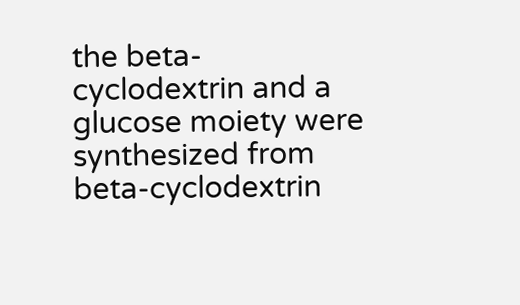the beta-cyclodextrin and a glucose moiety were synthesized from beta-cyclodextrin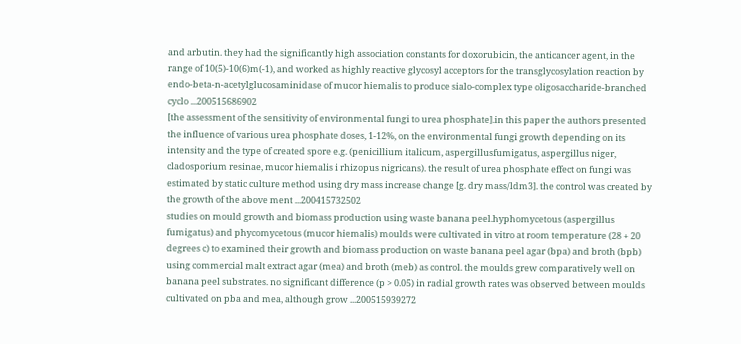and arbutin. they had the significantly high association constants for doxorubicin, the anticancer agent, in the range of 10(5)-10(6)m(-1), and worked as highly reactive glycosyl acceptors for the transglycosylation reaction by endo-beta-n-acetylglucosaminidase of mucor hiemalis to produce sialo-complex type oligosaccharide-branched cyclo ...200515686902
[the assessment of the sensitivity of environmental fungi to urea phosphate].in this paper the authors presented the influence of various urea phosphate doses, 1-12%, on the environmental fungi growth depending on its intensity and the type of created spore e.g. (penicillium italicum, aspergillusfumigatus, aspergillus niger, cladosporium resinae, mucor hiemalis i rhizopus nigricans). the result of urea phosphate effect on fungi was estimated by static culture method using dry mass increase change [g. dry mass/ldm3]. the control was created by the growth of the above ment ...200415732502
studies on mould growth and biomass production using waste banana peel.hyphomycetous (aspergillus fumigatus) and phycomycetous (mucor hiemalis) moulds were cultivated in vitro at room temperature (28 + 20 degrees c) to examined their growth and biomass production on waste banana peel agar (bpa) and broth (bpb) using commercial malt extract agar (mea) and broth (meb) as control. the moulds grew comparatively well on banana peel substrates. no significant difference (p > 0.05) in radial growth rates was observed between moulds cultivated on pba and mea, although grow ...200515939272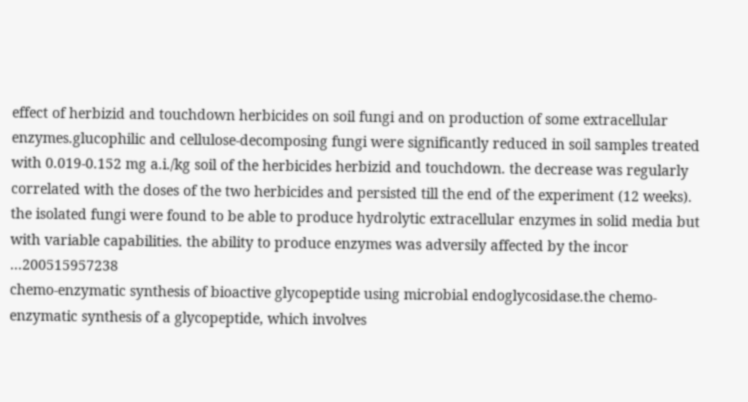effect of herbizid and touchdown herbicides on soil fungi and on production of some extracellular enzymes.glucophilic and cellulose-decomposing fungi were significantly reduced in soil samples treated with 0.019-0.152 mg a.i./kg soil of the herbicides herbizid and touchdown. the decrease was regularly correlated with the doses of the two herbicides and persisted till the end of the experiment (12 weeks). the isolated fungi were found to be able to produce hydrolytic extracellular enzymes in solid media but with variable capabilities. the ability to produce enzymes was adversily affected by the incor ...200515957238
chemo-enzymatic synthesis of bioactive glycopeptide using microbial endoglycosidase.the chemo-enzymatic synthesis of a glycopeptide, which involves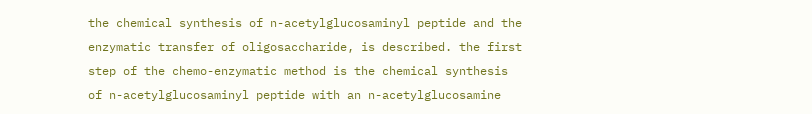the chemical synthesis of n-acetylglucosaminyl peptide and the enzymatic transfer of oligosaccharide, is described. the first step of the chemo-enzymatic method is the chemical synthesis of n-acetylglucosaminyl peptide with an n-acetylglucosamine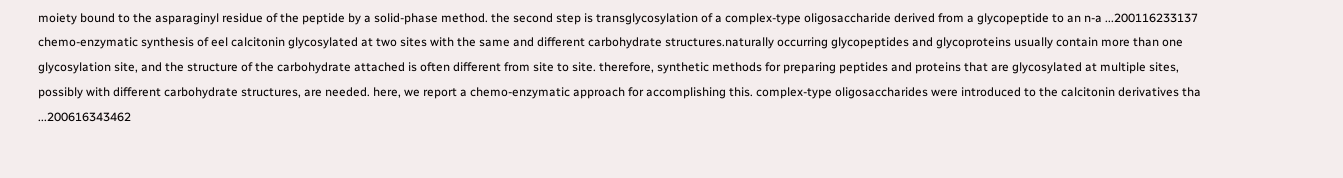moiety bound to the asparaginyl residue of the peptide by a solid-phase method. the second step is transglycosylation of a complex-type oligosaccharide derived from a glycopeptide to an n-a ...200116233137
chemo-enzymatic synthesis of eel calcitonin glycosylated at two sites with the same and different carbohydrate structures.naturally occurring glycopeptides and glycoproteins usually contain more than one glycosylation site, and the structure of the carbohydrate attached is often different from site to site. therefore, synthetic methods for preparing peptides and proteins that are glycosylated at multiple sites, possibly with different carbohydrate structures, are needed. here, we report a chemo-enzymatic approach for accomplishing this. complex-type oligosaccharides were introduced to the calcitonin derivatives tha ...200616343462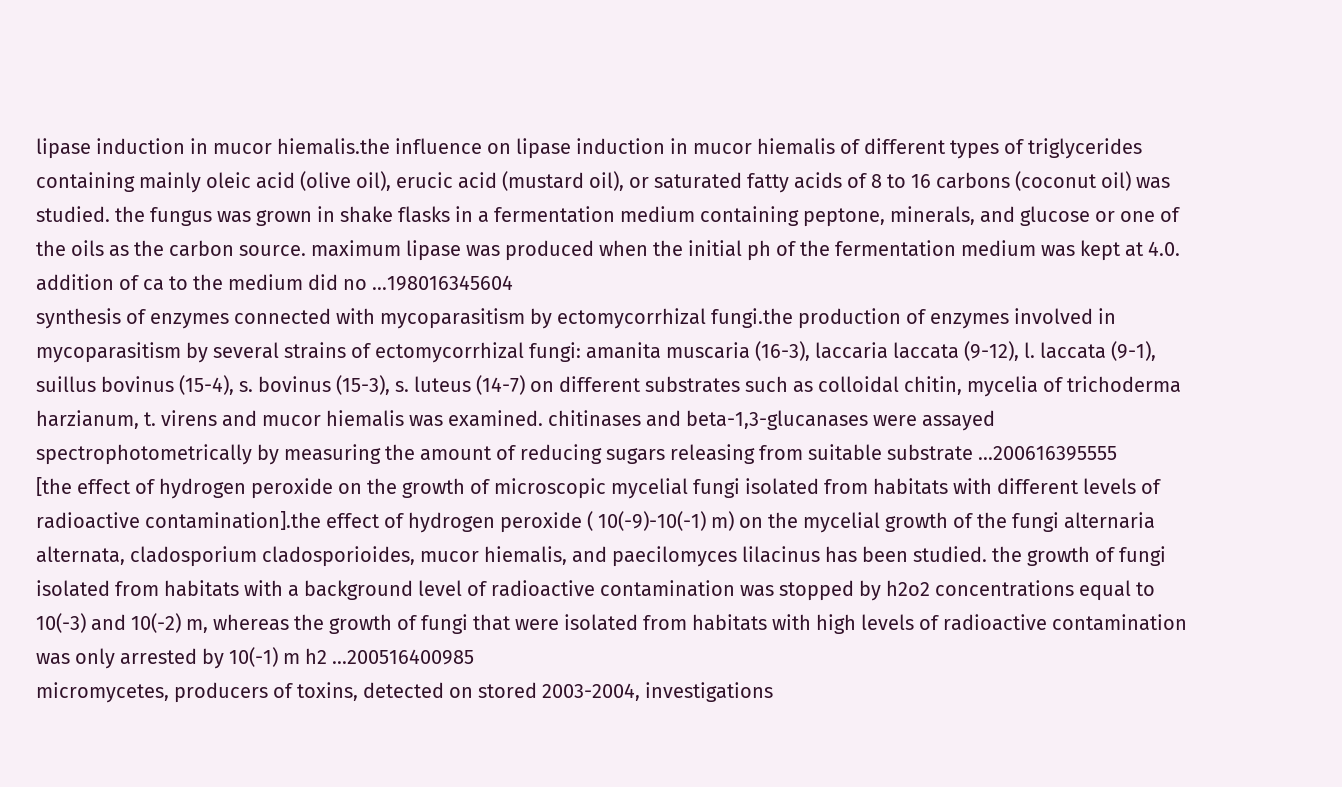lipase induction in mucor hiemalis.the influence on lipase induction in mucor hiemalis of different types of triglycerides containing mainly oleic acid (olive oil), erucic acid (mustard oil), or saturated fatty acids of 8 to 16 carbons (coconut oil) was studied. the fungus was grown in shake flasks in a fermentation medium containing peptone, minerals, and glucose or one of the oils as the carbon source. maximum lipase was produced when the initial ph of the fermentation medium was kept at 4.0. addition of ca to the medium did no ...198016345604
synthesis of enzymes connected with mycoparasitism by ectomycorrhizal fungi.the production of enzymes involved in mycoparasitism by several strains of ectomycorrhizal fungi: amanita muscaria (16-3), laccaria laccata (9-12), l. laccata (9-1), suillus bovinus (15-4), s. bovinus (15-3), s. luteus (14-7) on different substrates such as colloidal chitin, mycelia of trichoderma harzianum, t. virens and mucor hiemalis was examined. chitinases and beta-1,3-glucanases were assayed spectrophotometrically by measuring the amount of reducing sugars releasing from suitable substrate ...200616395555
[the effect of hydrogen peroxide on the growth of microscopic mycelial fungi isolated from habitats with different levels of radioactive contamination].the effect of hydrogen peroxide ( 10(-9)-10(-1) m) on the mycelial growth of the fungi alternaria alternata, cladosporium cladosporioides, mucor hiemalis, and paecilomyces lilacinus has been studied. the growth of fungi isolated from habitats with a background level of radioactive contamination was stopped by h2o2 concentrations equal to 10(-3) and 10(-2) m, whereas the growth of fungi that were isolated from habitats with high levels of radioactive contamination was only arrested by 10(-1) m h2 ...200516400985
micromycetes, producers of toxins, detected on stored 2003-2004, investigations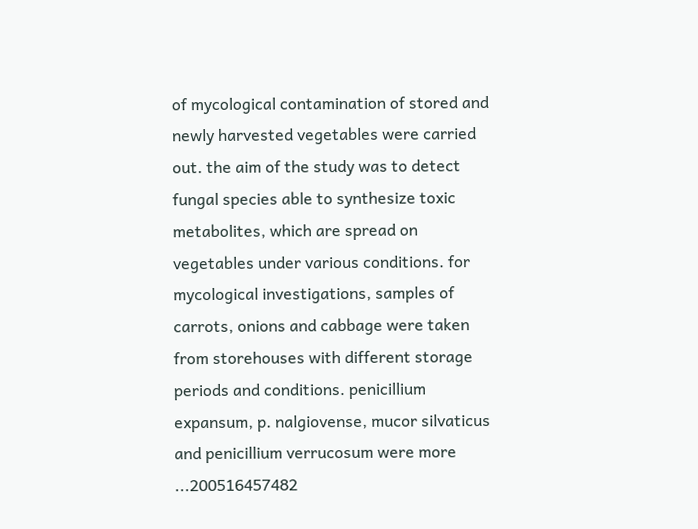of mycological contamination of stored and newly harvested vegetables were carried out. the aim of the study was to detect fungal species able to synthesize toxic metabolites, which are spread on vegetables under various conditions. for mycological investigations, samples of carrots, onions and cabbage were taken from storehouses with different storage periods and conditions. penicillium expansum, p. nalgiovense, mucor silvaticus and penicillium verrucosum were more ...200516457482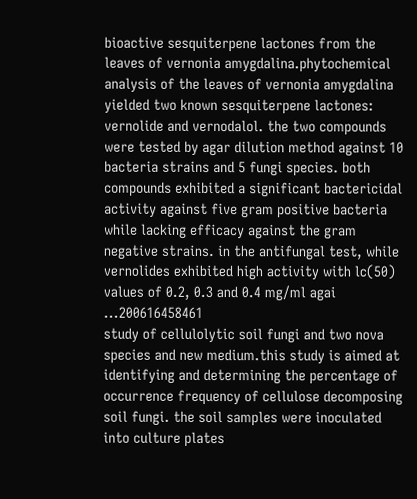bioactive sesquiterpene lactones from the leaves of vernonia amygdalina.phytochemical analysis of the leaves of vernonia amygdalina yielded two known sesquiterpene lactones: vernolide and vernodalol. the two compounds were tested by agar dilution method against 10 bacteria strains and 5 fungi species. both compounds exhibited a significant bactericidal activity against five gram positive bacteria while lacking efficacy against the gram negative strains. in the antifungal test, while vernolides exhibited high activity with lc(50) values of 0.2, 0.3 and 0.4 mg/ml agai ...200616458461
study of cellulolytic soil fungi and two nova species and new medium.this study is aimed at identifying and determining the percentage of occurrence frequency of cellulose decomposing soil fungi. the soil samples were inoculated into culture plates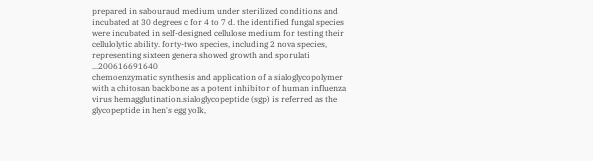prepared in sabouraud medium under sterilized conditions and incubated at 30 degrees c for 4 to 7 d. the identified fungal species were incubated in self-designed cellulose medium for testing their cellulolytic ability. forty-two species, including 2 nova species, representing sixteen genera showed growth and sporulati ...200616691640
chemoenzymatic synthesis and application of a sialoglycopolymer with a chitosan backbone as a potent inhibitor of human influenza virus hemagglutination.sialoglycopeptide (sgp) is referred as the glycopeptide in hen's egg yolk,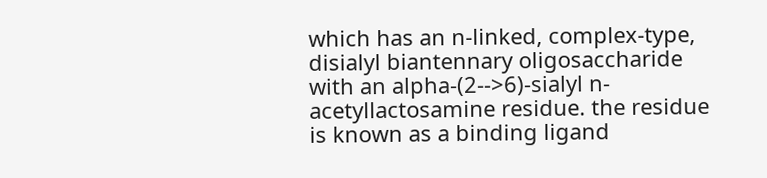which has an n-linked, complex-type, disialyl biantennary oligosaccharide with an alpha-(2-->6)-sialyl n-acetyllactosamine residue. the residue is known as a binding ligand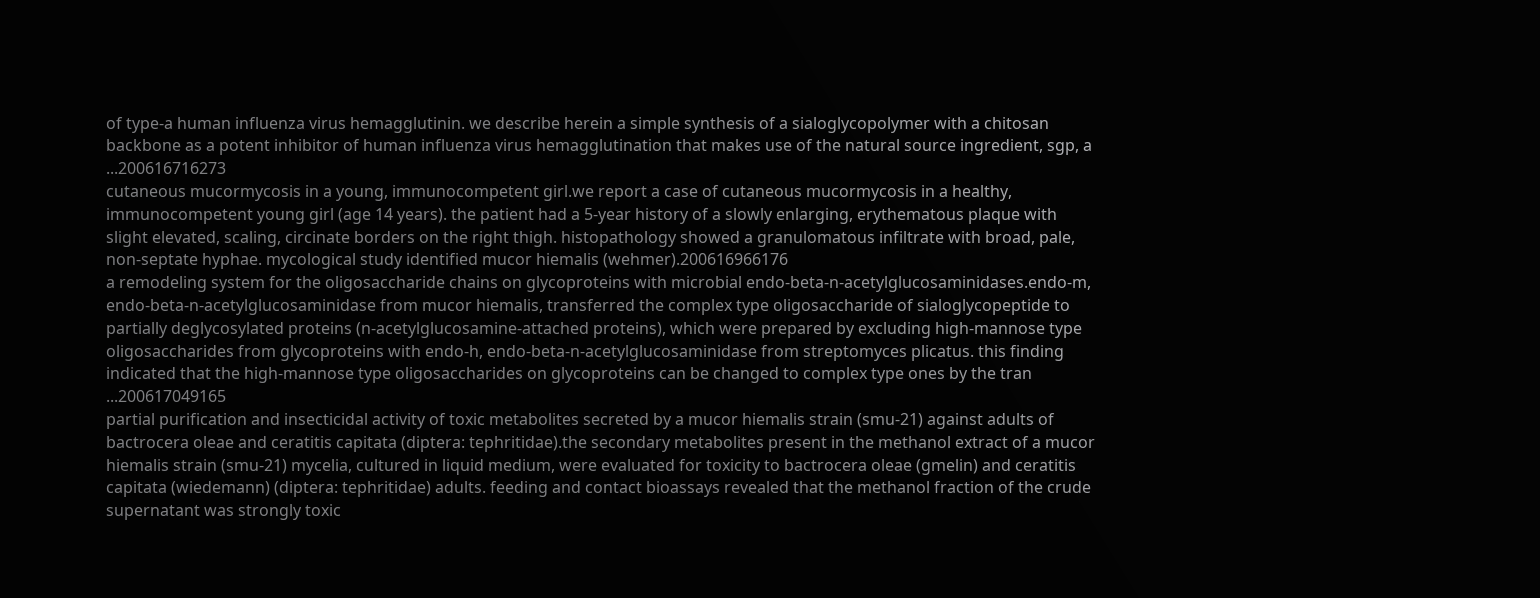of type-a human influenza virus hemagglutinin. we describe herein a simple synthesis of a sialoglycopolymer with a chitosan backbone as a potent inhibitor of human influenza virus hemagglutination that makes use of the natural source ingredient, sgp, a ...200616716273
cutaneous mucormycosis in a young, immunocompetent girl.we report a case of cutaneous mucormycosis in a healthy, immunocompetent young girl (age 14 years). the patient had a 5-year history of a slowly enlarging, erythematous plaque with slight elevated, scaling, circinate borders on the right thigh. histopathology showed a granulomatous infiltrate with broad, pale, non-septate hyphae. mycological study identified mucor hiemalis (wehmer).200616966176
a remodeling system for the oligosaccharide chains on glycoproteins with microbial endo-beta-n-acetylglucosaminidases.endo-m, endo-beta-n-acetylglucosaminidase from mucor hiemalis, transferred the complex type oligosaccharide of sialoglycopeptide to partially deglycosylated proteins (n-acetylglucosamine-attached proteins), which were prepared by excluding high-mannose type oligosaccharides from glycoproteins with endo-h, endo-beta-n-acetylglucosaminidase from streptomyces plicatus. this finding indicated that the high-mannose type oligosaccharides on glycoproteins can be changed to complex type ones by the tran ...200617049165
partial purification and insecticidal activity of toxic metabolites secreted by a mucor hiemalis strain (smu-21) against adults of bactrocera oleae and ceratitis capitata (diptera: tephritidae).the secondary metabolites present in the methanol extract of a mucor hiemalis strain (smu-21) mycelia, cultured in liquid medium, were evaluated for toxicity to bactrocera oleae (gmelin) and ceratitis capitata (wiedemann) (diptera: tephritidae) adults. feeding and contact bioassays revealed that the methanol fraction of the crude supernatant was strongly toxic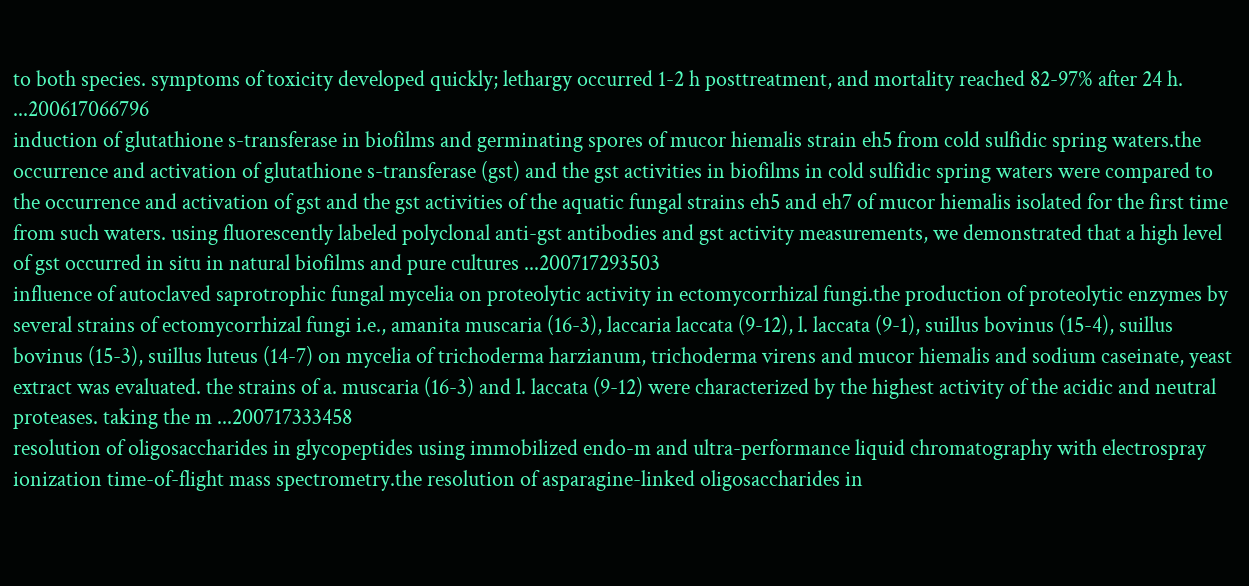to both species. symptoms of toxicity developed quickly; lethargy occurred 1-2 h posttreatment, and mortality reached 82-97% after 24 h. ...200617066796
induction of glutathione s-transferase in biofilms and germinating spores of mucor hiemalis strain eh5 from cold sulfidic spring waters.the occurrence and activation of glutathione s-transferase (gst) and the gst activities in biofilms in cold sulfidic spring waters were compared to the occurrence and activation of gst and the gst activities of the aquatic fungal strains eh5 and eh7 of mucor hiemalis isolated for the first time from such waters. using fluorescently labeled polyclonal anti-gst antibodies and gst activity measurements, we demonstrated that a high level of gst occurred in situ in natural biofilms and pure cultures ...200717293503
influence of autoclaved saprotrophic fungal mycelia on proteolytic activity in ectomycorrhizal fungi.the production of proteolytic enzymes by several strains of ectomycorrhizal fungi i.e., amanita muscaria (16-3), laccaria laccata (9-12), l. laccata (9-1), suillus bovinus (15-4), suillus bovinus (15-3), suillus luteus (14-7) on mycelia of trichoderma harzianum, trichoderma virens and mucor hiemalis and sodium caseinate, yeast extract was evaluated. the strains of a. muscaria (16-3) and l. laccata (9-12) were characterized by the highest activity of the acidic and neutral proteases. taking the m ...200717333458
resolution of oligosaccharides in glycopeptides using immobilized endo-m and ultra-performance liquid chromatography with electrospray ionization time-of-flight mass spectrometry.the resolution of asparagine-linked oligosaccharides in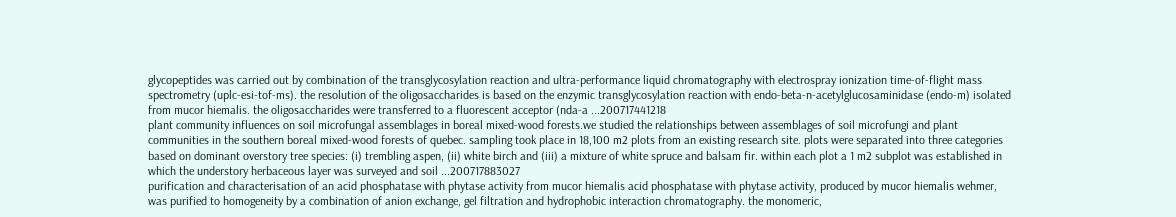glycopeptides was carried out by combination of the transglycosylation reaction and ultra-performance liquid chromatography with electrospray ionization time-of-flight mass spectrometry (uplc-esi-tof-ms). the resolution of the oligosaccharides is based on the enzymic transglycosylation reaction with endo-beta-n-acetylglucosaminidase (endo-m) isolated from mucor hiemalis. the oligosaccharides were transferred to a fluorescent acceptor (nda-a ...200717441218
plant community influences on soil microfungal assemblages in boreal mixed-wood forests.we studied the relationships between assemblages of soil microfungi and plant communities in the southern boreal mixed-wood forests of quebec. sampling took place in 18,100 m2 plots from an existing research site. plots were separated into three categories based on dominant overstory tree species: (i) trembling aspen, (ii) white birch and (iii) a mixture of white spruce and balsam fir. within each plot a 1 m2 subplot was established in which the understory herbaceous layer was surveyed and soil ...200717883027
purification and characterisation of an acid phosphatase with phytase activity from mucor hiemalis acid phosphatase with phytase activity, produced by mucor hiemalis wehmer, was purified to homogeneity by a combination of anion exchange, gel filtration and hydrophobic interaction chromatography. the monomeric,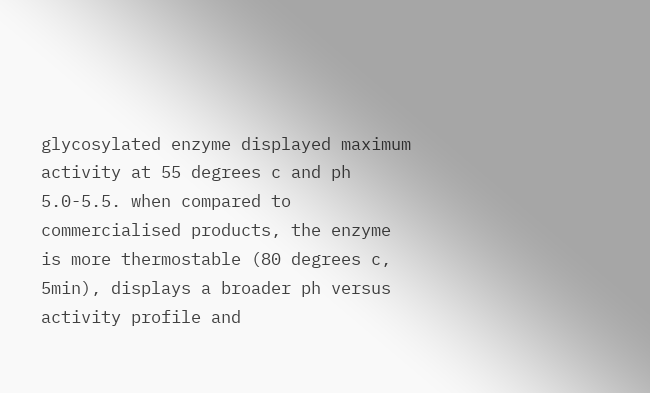glycosylated enzyme displayed maximum activity at 55 degrees c and ph 5.0-5.5. when compared to commercialised products, the enzyme is more thermostable (80 degrees c, 5min), displays a broader ph versus activity profile and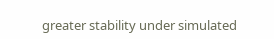greater stability under simulated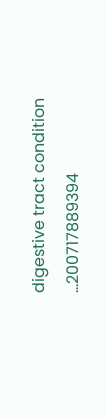digestive tract condition ...200717889394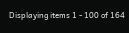Displaying items 1 - 100 of 164